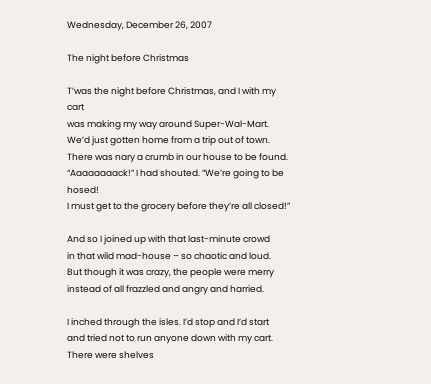Wednesday, December 26, 2007

The night before Christmas

T’was the night before Christmas, and I with my cart
was making my way around Super-Wal-Mart.
We’d just gotten home from a trip out of town.
There was nary a crumb in our house to be found.
“Aaaaaaaack!” I had shouted. “We’re going to be hosed!
I must get to the grocery before they’re all closed!”

And so I joined up with that last-minute crowd
in that wild mad-house – so chaotic and loud.
But though it was crazy, the people were merry
instead of all frazzled and angry and harried.

I inched through the isles. I’d stop and I’d start
and tried not to run anyone down with my cart.
There were shelves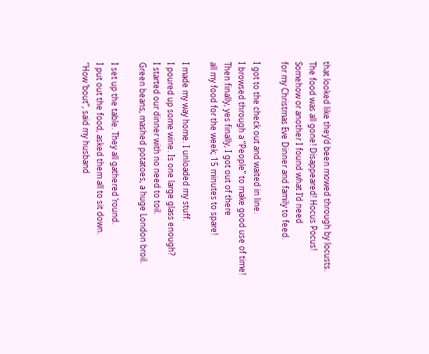that looked like they’d been mowed through by locusts.
The food was all gone! Disappeared! Hocus Pocus!
Somehow or another I found what I’d need
for my Christmas Eve Dinner and family to feed.

I got to the check out and waited in line.
I browsed through a “People” to make good use of time!
Then finally, yes finally, I got out of there
all my food for the week; 15 minutes to spare!

I made my way home. I unloaded my stuff.
I poured up some wine. Is one large glass enough?
I started our dinner with no need to toil.
Green beans, mashed potatoes, a huge London broil.

I set up the table. They all gathered ‘round.
I put out the food, asked them all to sit down.
“How ‘bout”, said my husband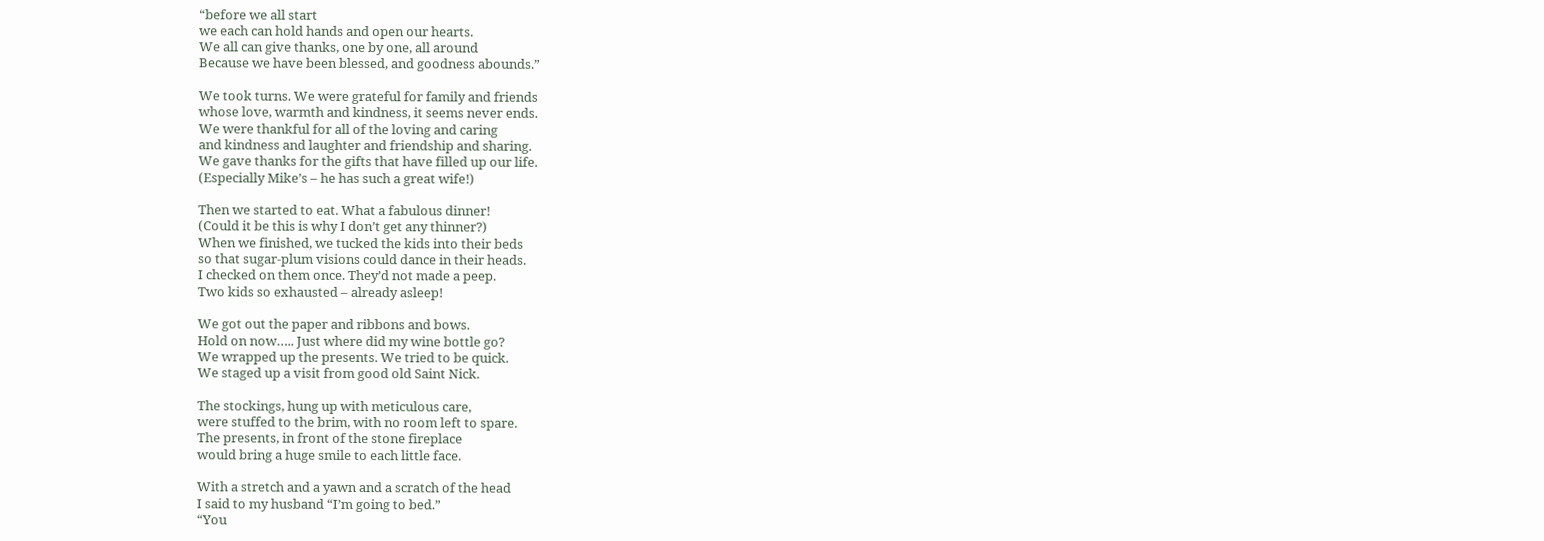“before we all start
we each can hold hands and open our hearts.
We all can give thanks, one by one, all around
Because we have been blessed, and goodness abounds.”

We took turns. We were grateful for family and friends
whose love, warmth and kindness, it seems never ends.
We were thankful for all of the loving and caring
and kindness and laughter and friendship and sharing.
We gave thanks for the gifts that have filled up our life.
(Especially Mike’s – he has such a great wife!)

Then we started to eat. What a fabulous dinner!
(Could it be this is why I don’t get any thinner?)
When we finished, we tucked the kids into their beds
so that sugar-plum visions could dance in their heads.
I checked on them once. They’d not made a peep.
Two kids so exhausted – already asleep!

We got out the paper and ribbons and bows.
Hold on now….. Just where did my wine bottle go?
We wrapped up the presents. We tried to be quick.
We staged up a visit from good old Saint Nick.

The stockings, hung up with meticulous care,
were stuffed to the brim, with no room left to spare.
The presents, in front of the stone fireplace
would bring a huge smile to each little face.

With a stretch and a yawn and a scratch of the head
I said to my husband “I’m going to bed.”
“You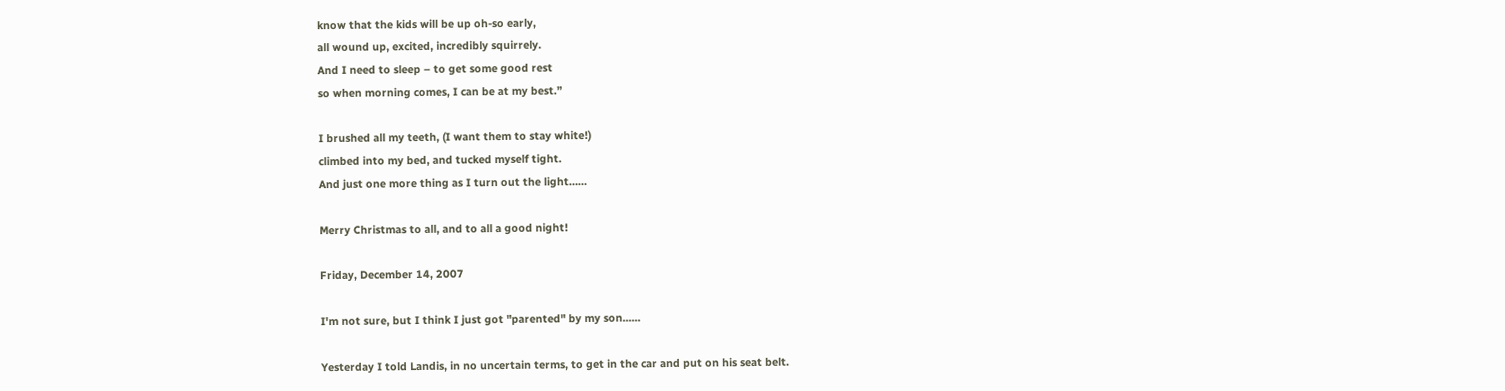know that the kids will be up oh-so early,
all wound up, excited, incredibly squirrely.
And I need to sleep – to get some good rest
so when morning comes, I can be at my best.”

I brushed all my teeth, (I want them to stay white!)
climbed into my bed, and tucked myself tight.
And just one more thing as I turn out the light……

Merry Christmas to all, and to all a good night!

Friday, December 14, 2007

I'm not sure, but I think I just got "parented" by my son......

Yesterday I told Landis, in no uncertain terms, to get in the car and put on his seat belt.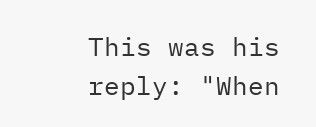This was his reply: "When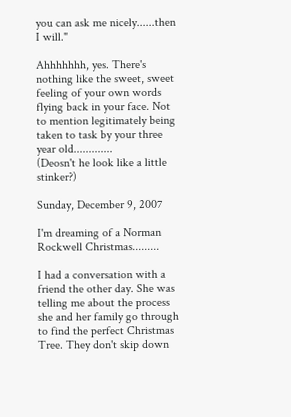you can ask me nicely......then I will."

Ahhhhhhh, yes. There's nothing like the sweet, sweet feeling of your own words flying back in your face. Not to mention legitimately being taken to task by your three year old.............
(Deosn't he look like a little stinker?)

Sunday, December 9, 2007

I'm dreaming of a Norman Rockwell Christmas.........

I had a conversation with a friend the other day. She was telling me about the process she and her family go through to find the perfect Christmas Tree. They don't skip down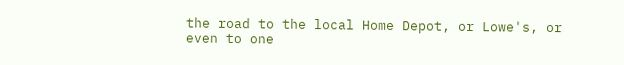the road to the local Home Depot, or Lowe's, or even to one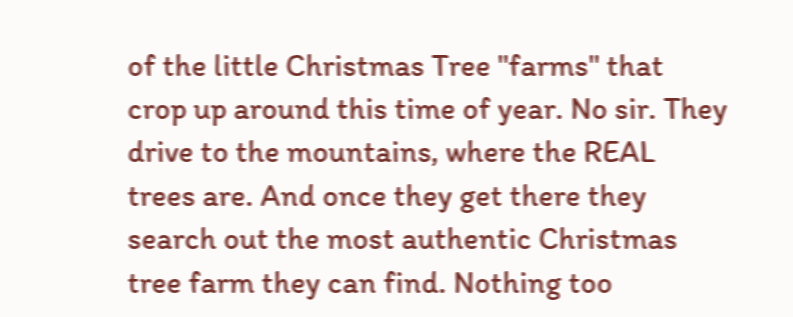of the little Christmas Tree "farms" that crop up around this time of year. No sir. They drive to the mountains, where the REAL trees are. And once they get there they search out the most authentic Christmas tree farm they can find. Nothing too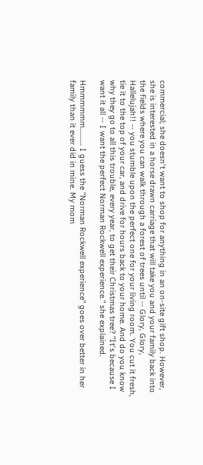commercial; she doesn't want to shop for anything in an on-site gift shop. However, she is interested in a horse drawn carriage that will take you and your family back into the fields where you can walk through a forest of trees until -- Glory, Glory, Hallelujah!! -- you stumble upon the perfect one for your living room. You cut it fresh, tie it to the top of your car, and drive for hours back to your home. And do you know why they go to all this trouble, every year, to get their Christmas tree? "It's because I want it all -- I want the perfect Norman Rockwell experience." she explained.

Hmmmmmm......... I guess the "Norman Rockwell experience" goes over better in her family than it ever did in mine. My mom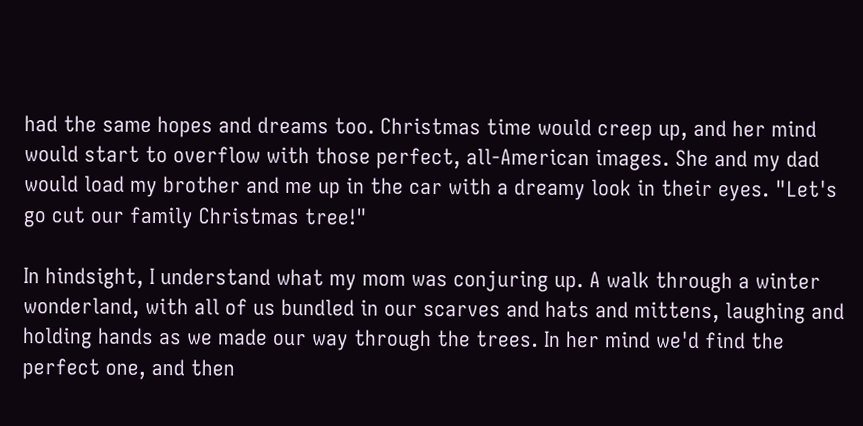had the same hopes and dreams too. Christmas time would creep up, and her mind would start to overflow with those perfect, all-American images. She and my dad would load my brother and me up in the car with a dreamy look in their eyes. "Let's go cut our family Christmas tree!"

In hindsight, I understand what my mom was conjuring up. A walk through a winter wonderland, with all of us bundled in our scarves and hats and mittens, laughing and holding hands as we made our way through the trees. In her mind we'd find the perfect one, and then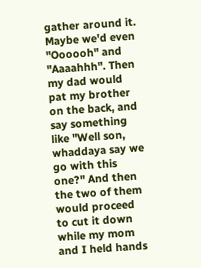gather around it. Maybe we'd even "Oooooh" and "Aaaahhh". Then my dad would pat my brother on the back, and say something like "Well son, whaddaya say we go with this one?" And then the two of them would proceed to cut it down while my mom and I held hands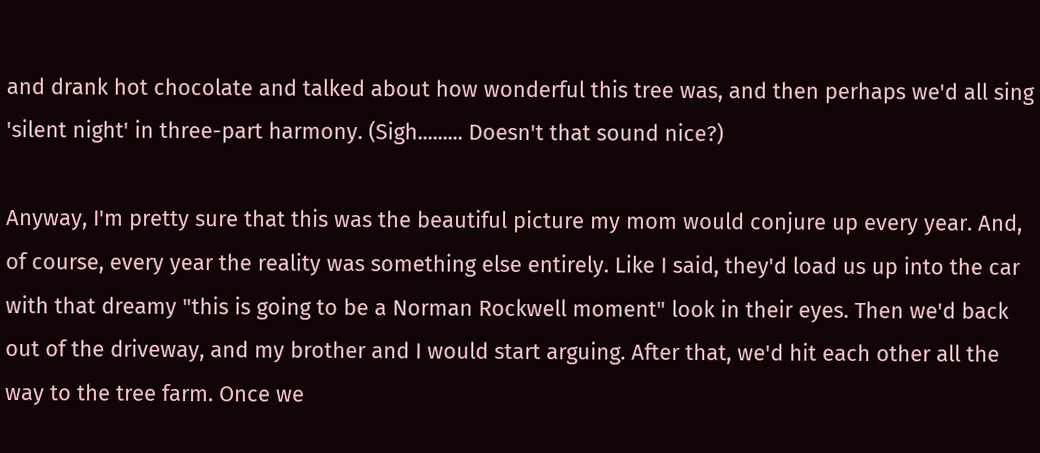and drank hot chocolate and talked about how wonderful this tree was, and then perhaps we'd all sing 'silent night' in three-part harmony. (Sigh......... Doesn't that sound nice?)

Anyway, I'm pretty sure that this was the beautiful picture my mom would conjure up every year. And, of course, every year the reality was something else entirely. Like I said, they'd load us up into the car with that dreamy "this is going to be a Norman Rockwell moment" look in their eyes. Then we'd back out of the driveway, and my brother and I would start arguing. After that, we'd hit each other all the way to the tree farm. Once we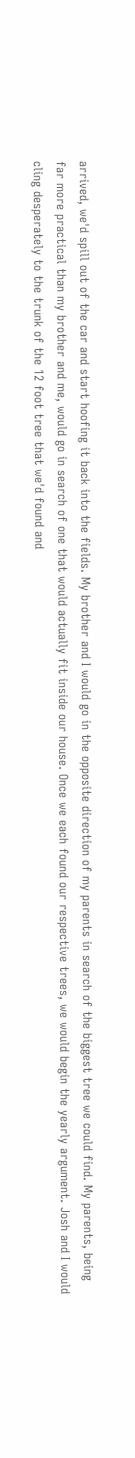arrived, we'd spill out of the car and start hoofing it back into the fields. My brother and I would go in the opposite direction of my parents in search of the biggest tree we could find. My parents, being far more practical than my brother and me, would go in search of one that would actually fit inside our house. Once we each found our respective trees, we would begin the yearly argument. Josh and I would cling desperately to the trunk of the 12 foot tree that we'd found and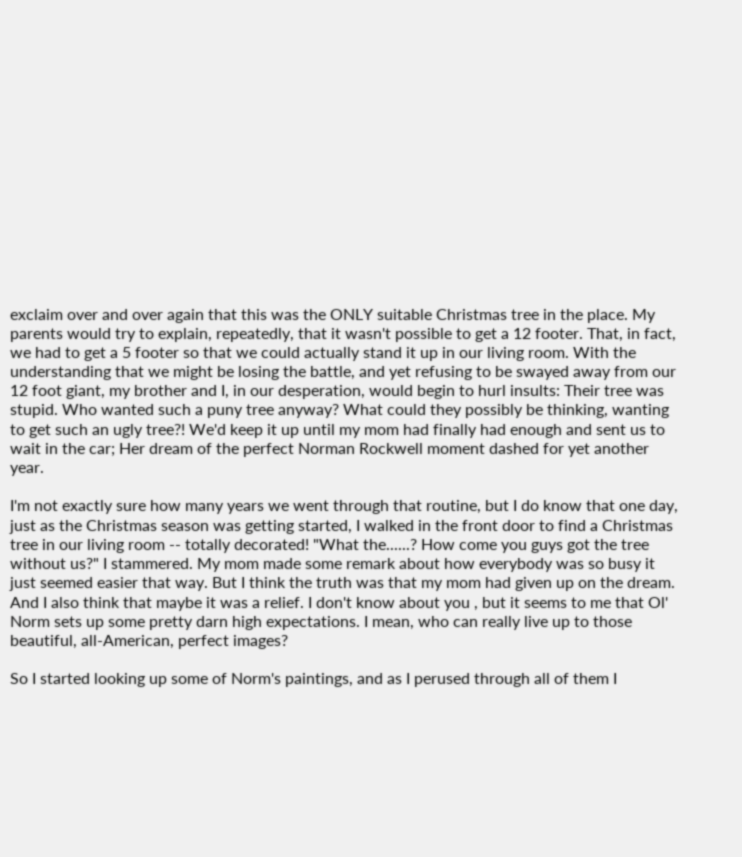exclaim over and over again that this was the ONLY suitable Christmas tree in the place. My parents would try to explain, repeatedly, that it wasn't possible to get a 12 footer. That, in fact, we had to get a 5 footer so that we could actually stand it up in our living room. With the understanding that we might be losing the battle, and yet refusing to be swayed away from our 12 foot giant, my brother and I, in our desperation, would begin to hurl insults: Their tree was stupid. Who wanted such a puny tree anyway? What could they possibly be thinking, wanting to get such an ugly tree?! We'd keep it up until my mom had finally had enough and sent us to wait in the car; Her dream of the perfect Norman Rockwell moment dashed for yet another year.

I'm not exactly sure how many years we went through that routine, but I do know that one day, just as the Christmas season was getting started, I walked in the front door to find a Christmas tree in our living room -- totally decorated! "What the......? How come you guys got the tree without us?" I stammered. My mom made some remark about how everybody was so busy it just seemed easier that way. But I think the truth was that my mom had given up on the dream. And I also think that maybe it was a relief. I don't know about you , but it seems to me that Ol' Norm sets up some pretty darn high expectations. I mean, who can really live up to those beautiful, all-American, perfect images?

So I started looking up some of Norm's paintings, and as I perused through all of them I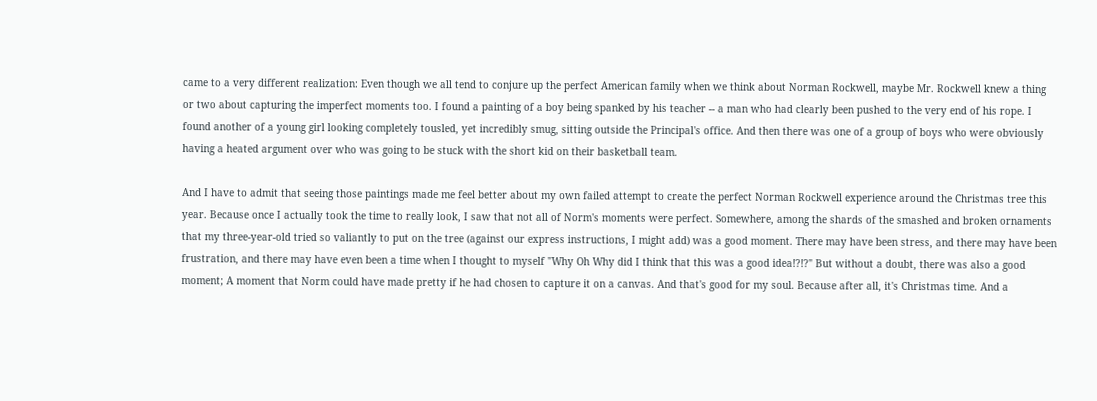came to a very different realization: Even though we all tend to conjure up the perfect American family when we think about Norman Rockwell, maybe Mr. Rockwell knew a thing or two about capturing the imperfect moments too. I found a painting of a boy being spanked by his teacher -- a man who had clearly been pushed to the very end of his rope. I found another of a young girl looking completely tousled, yet incredibly smug, sitting outside the Principal's office. And then there was one of a group of boys who were obviously having a heated argument over who was going to be stuck with the short kid on their basketball team.

And I have to admit that seeing those paintings made me feel better about my own failed attempt to create the perfect Norman Rockwell experience around the Christmas tree this year. Because once I actually took the time to really look, I saw that not all of Norm's moments were perfect. Somewhere, among the shards of the smashed and broken ornaments that my three-year-old tried so valiantly to put on the tree (against our express instructions, I might add) was a good moment. There may have been stress, and there may have been frustration, and there may have even been a time when I thought to myself "Why Oh Why did I think that this was a good idea!?!?" But without a doubt, there was also a good moment; A moment that Norm could have made pretty if he had chosen to capture it on a canvas. And that's good for my soul. Because after all, it's Christmas time. And a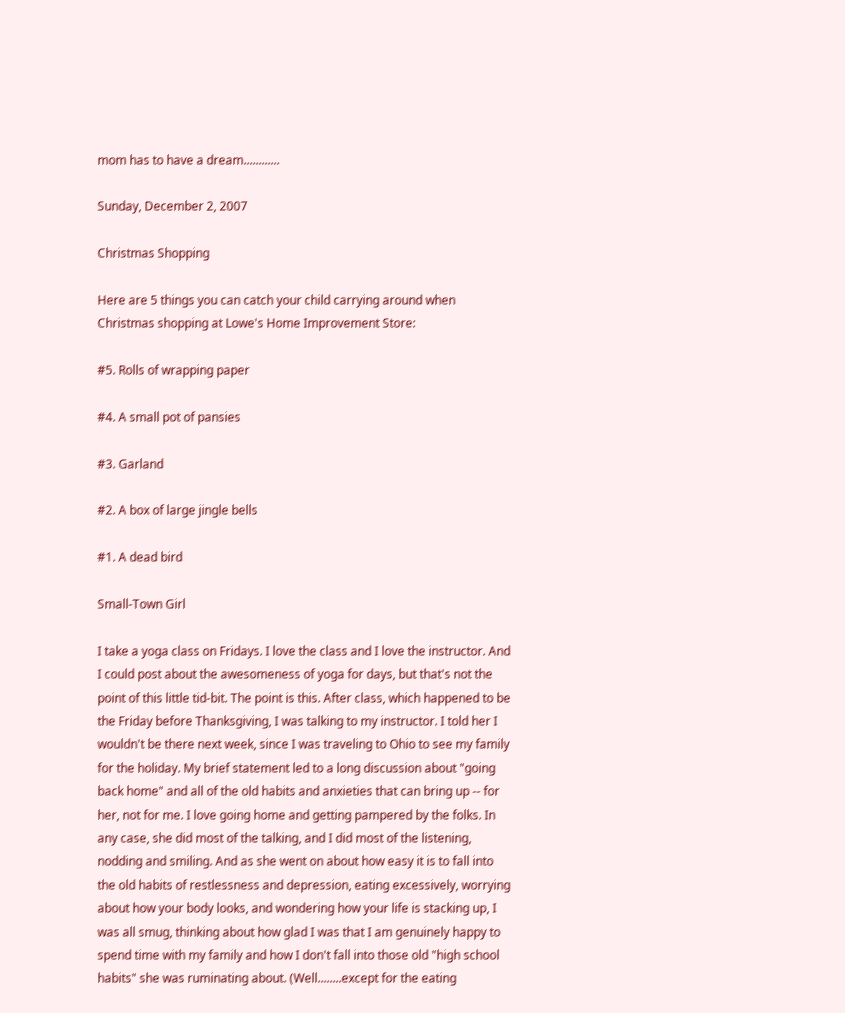mom has to have a dream............

Sunday, December 2, 2007

Christmas Shopping

Here are 5 things you can catch your child carrying around when Christmas shopping at Lowe's Home Improvement Store:

#5. Rolls of wrapping paper

#4. A small pot of pansies

#3. Garland

#2. A box of large jingle bells

#1. A dead bird

Small-Town Girl

I take a yoga class on Fridays. I love the class and I love the instructor. And I could post about the awesomeness of yoga for days, but that's not the point of this little tid-bit. The point is this. After class, which happened to be the Friday before Thanksgiving, I was talking to my instructor. I told her I wouldn't be there next week, since I was traveling to Ohio to see my family for the holiday. My brief statement led to a long discussion about "going back home" and all of the old habits and anxieties that can bring up -- for her, not for me. I love going home and getting pampered by the folks. In any case, she did most of the talking, and I did most of the listening, nodding and smiling. And as she went on about how easy it is to fall into the old habits of restlessness and depression, eating excessively, worrying about how your body looks, and wondering how your life is stacking up, I was all smug, thinking about how glad I was that I am genuinely happy to spend time with my family and how I don't fall into those old "high school habits" she was ruminating about. (Well........except for the eating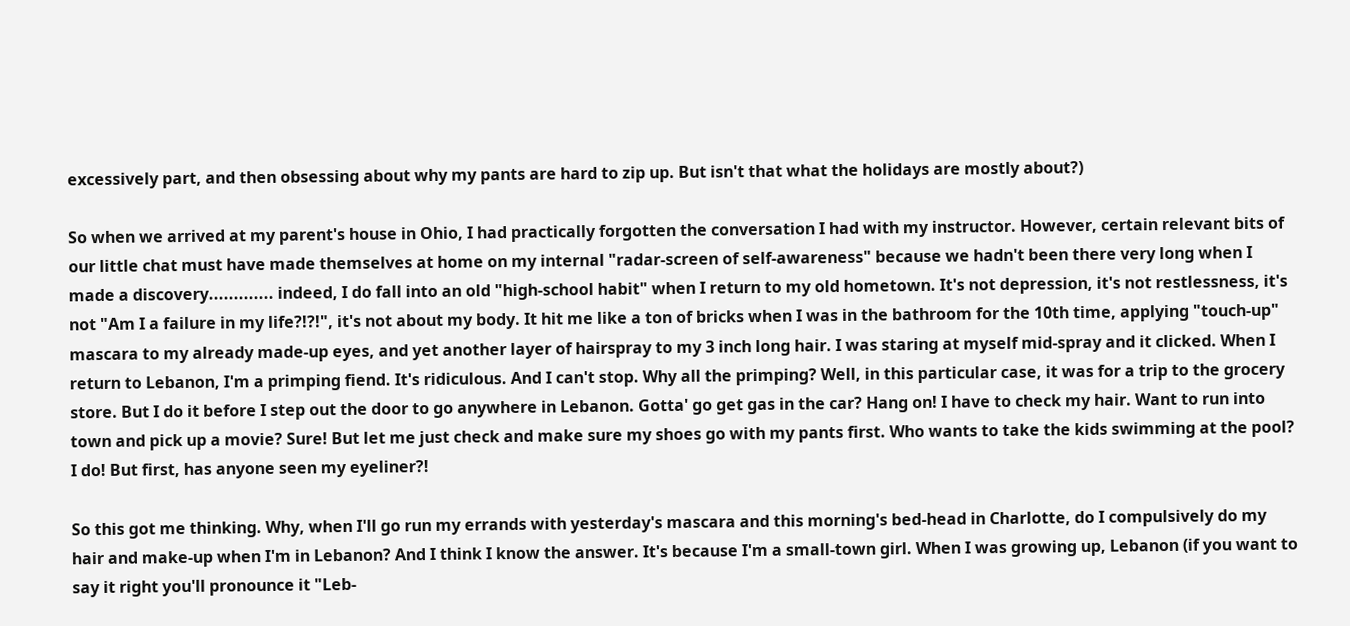excessively part, and then obsessing about why my pants are hard to zip up. But isn't that what the holidays are mostly about?)

So when we arrived at my parent's house in Ohio, I had practically forgotten the conversation I had with my instructor. However, certain relevant bits of our little chat must have made themselves at home on my internal "radar-screen of self-awareness" because we hadn't been there very long when I made a discovery............. indeed, I do fall into an old "high-school habit" when I return to my old hometown. It's not depression, it's not restlessness, it's not "Am I a failure in my life?!?!", it's not about my body. It hit me like a ton of bricks when I was in the bathroom for the 10th time, applying "touch-up" mascara to my already made-up eyes, and yet another layer of hairspray to my 3 inch long hair. I was staring at myself mid-spray and it clicked. When I return to Lebanon, I'm a primping fiend. It's ridiculous. And I can't stop. Why all the primping? Well, in this particular case, it was for a trip to the grocery store. But I do it before I step out the door to go anywhere in Lebanon. Gotta' go get gas in the car? Hang on! I have to check my hair. Want to run into town and pick up a movie? Sure! But let me just check and make sure my shoes go with my pants first. Who wants to take the kids swimming at the pool? I do! But first, has anyone seen my eyeliner?!

So this got me thinking. Why, when I'll go run my errands with yesterday's mascara and this morning's bed-head in Charlotte, do I compulsively do my hair and make-up when I'm in Lebanon? And I think I know the answer. It's because I'm a small-town girl. When I was growing up, Lebanon (if you want to say it right you'll pronounce it "Leb-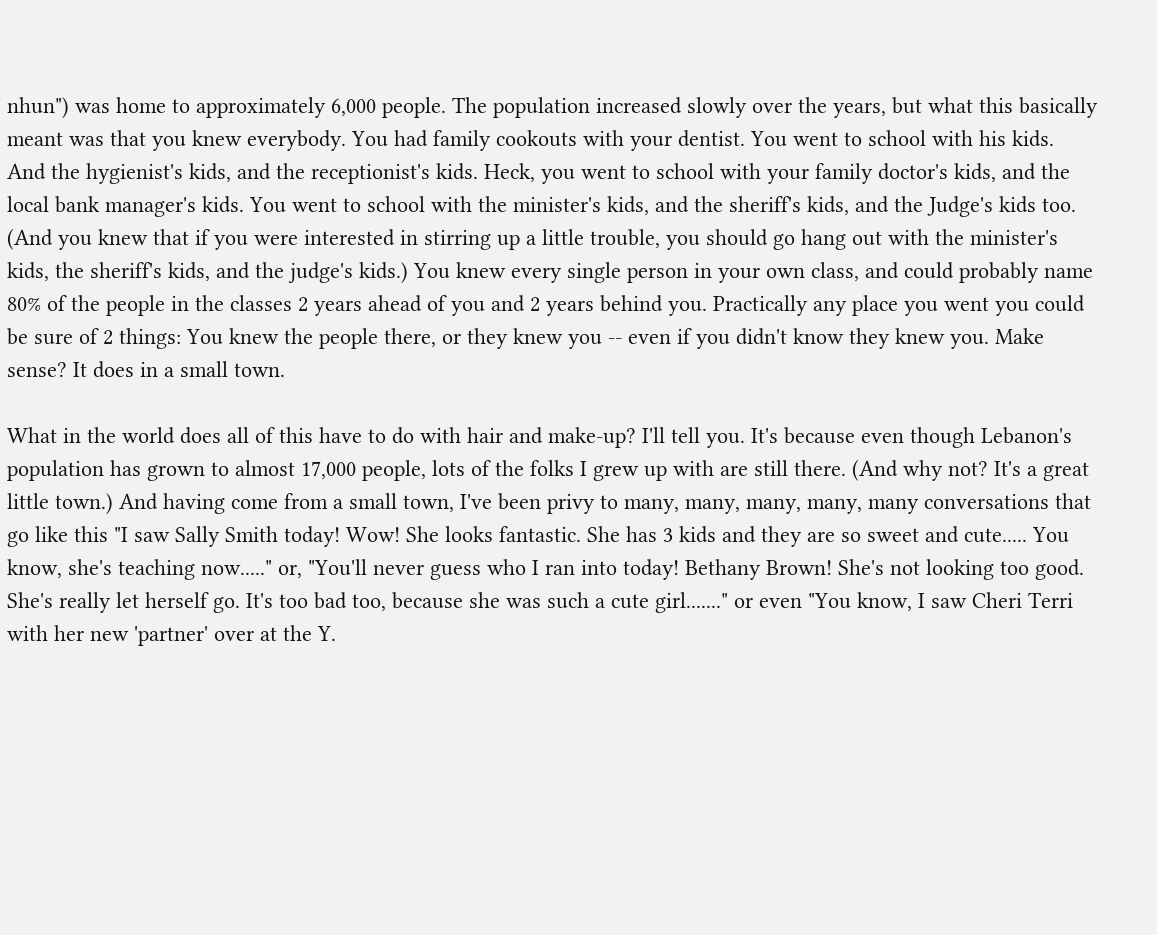nhun") was home to approximately 6,000 people. The population increased slowly over the years, but what this basically meant was that you knew everybody. You had family cookouts with your dentist. You went to school with his kids. And the hygienist's kids, and the receptionist's kids. Heck, you went to school with your family doctor's kids, and the local bank manager's kids. You went to school with the minister's kids, and the sheriff's kids, and the Judge's kids too. (And you knew that if you were interested in stirring up a little trouble, you should go hang out with the minister's kids, the sheriff's kids, and the judge's kids.) You knew every single person in your own class, and could probably name 80% of the people in the classes 2 years ahead of you and 2 years behind you. Practically any place you went you could be sure of 2 things: You knew the people there, or they knew you -- even if you didn't know they knew you. Make sense? It does in a small town.

What in the world does all of this have to do with hair and make-up? I'll tell you. It's because even though Lebanon's population has grown to almost 17,000 people, lots of the folks I grew up with are still there. (And why not? It's a great little town.) And having come from a small town, I've been privy to many, many, many, many, many conversations that go like this "I saw Sally Smith today! Wow! She looks fantastic. She has 3 kids and they are so sweet and cute..... You know, she's teaching now....." or, "You'll never guess who I ran into today! Bethany Brown! She's not looking too good. She's really let herself go. It's too bad too, because she was such a cute girl......." or even "You know, I saw Cheri Terri with her new 'partner' over at the Y.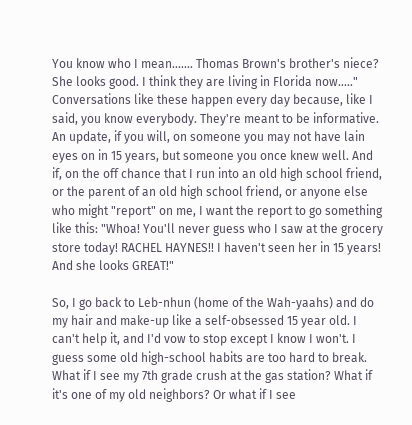You know who I mean....... Thomas Brown's brother's niece? She looks good. I think they are living in Florida now....." Conversations like these happen every day because, like I said, you know everybody. They're meant to be informative. An update, if you will, on someone you may not have lain eyes on in 15 years, but someone you once knew well. And if, on the off chance that I run into an old high school friend, or the parent of an old high school friend, or anyone else who might "report" on me, I want the report to go something like this: "Whoa! You'll never guess who I saw at the grocery store today! RACHEL HAYNES!! I haven't seen her in 15 years! And she looks GREAT!"

So, I go back to Leb-nhun (home of the Wah-yaahs) and do my hair and make-up like a self-obsessed 15 year old. I can't help it, and I'd vow to stop except I know I won't. I guess some old high-school habits are too hard to break. What if I see my 7th grade crush at the gas station? What if it's one of my old neighbors? Or what if I see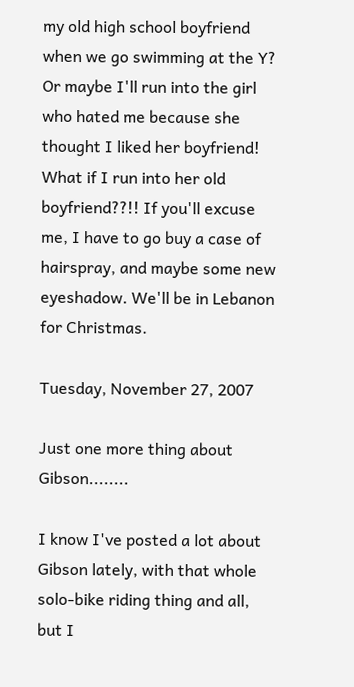my old high school boyfriend when we go swimming at the Y? Or maybe I'll run into the girl who hated me because she thought I liked her boyfriend! What if I run into her old boyfriend??!! If you'll excuse me, I have to go buy a case of hairspray, and maybe some new eyeshadow. We'll be in Lebanon for Christmas.

Tuesday, November 27, 2007

Just one more thing about Gibson........

I know I've posted a lot about Gibson lately, with that whole solo-bike riding thing and all, but I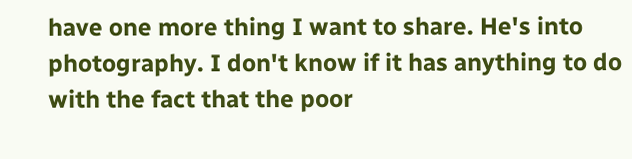have one more thing I want to share. He's into photography. I don't know if it has anything to do with the fact that the poor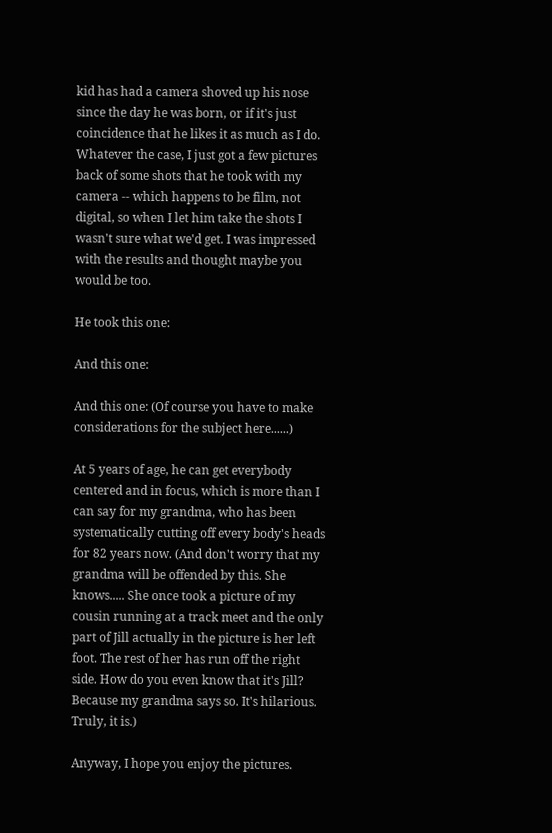kid has had a camera shoved up his nose since the day he was born, or if it's just coincidence that he likes it as much as I do. Whatever the case, I just got a few pictures back of some shots that he took with my camera -- which happens to be film, not digital, so when I let him take the shots I wasn't sure what we'd get. I was impressed with the results and thought maybe you would be too.

He took this one:

And this one:

And this one: (Of course you have to make considerations for the subject here......)

At 5 years of age, he can get everybody centered and in focus, which is more than I can say for my grandma, who has been systematically cutting off every body's heads for 82 years now. (And don't worry that my grandma will be offended by this. She knows..... She once took a picture of my cousin running at a track meet and the only part of Jill actually in the picture is her left foot. The rest of her has run off the right side. How do you even know that it's Jill? Because my grandma says so. It's hilarious. Truly, it is.)

Anyway, I hope you enjoy the pictures.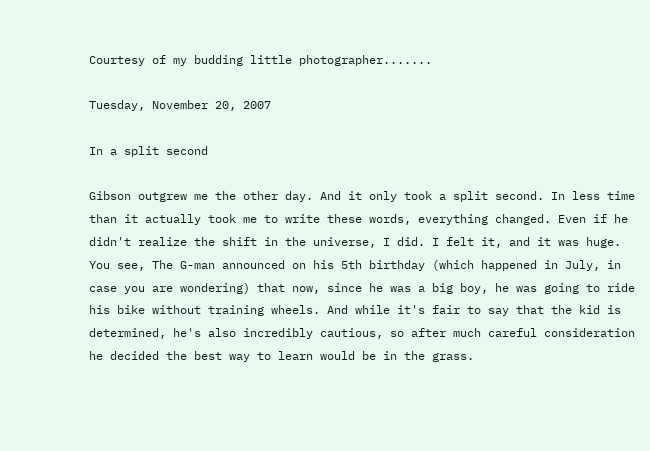Courtesy of my budding little photographer.......

Tuesday, November 20, 2007

In a split second

Gibson outgrew me the other day. And it only took a split second. In less time than it actually took me to write these words, everything changed. Even if he didn't realize the shift in the universe, I did. I felt it, and it was huge. You see, The G-man announced on his 5th birthday (which happened in July, in case you are wondering) that now, since he was a big boy, he was going to ride his bike without training wheels. And while it's fair to say that the kid is determined, he's also incredibly cautious, so after much careful consideration he decided the best way to learn would be in the grass.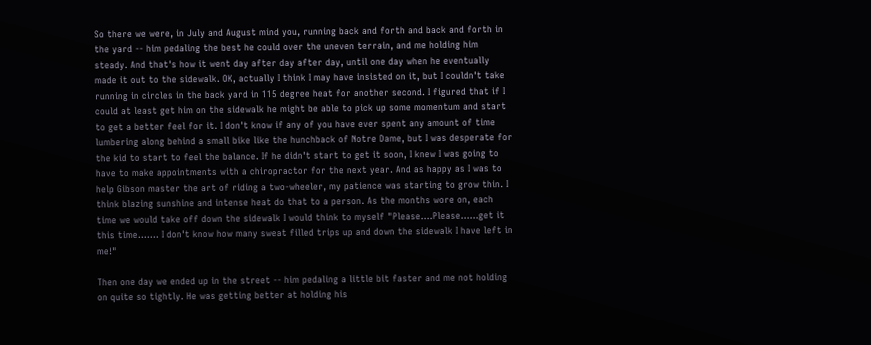So there we were, in July and August mind you, running back and forth and back and forth in the yard -- him pedaling the best he could over the uneven terrain, and me holding him steady. And that's how it went day after day after day, until one day when he eventually made it out to the sidewalk. OK, actually I think I may have insisted on it, but I couldn't take running in circles in the back yard in 115 degree heat for another second. I figured that if I could at least get him on the sidewalk he might be able to pick up some momentum and start to get a better feel for it. I don't know if any of you have ever spent any amount of time lumbering along behind a small bike like the hunchback of Notre Dame, but I was desperate for the kid to start to feel the balance. If he didn't start to get it soon, I knew I was going to have to make appointments with a chiropractor for the next year. And as happy as I was to help Gibson master the art of riding a two-wheeler, my patience was starting to grow thin. I think blazing sunshine and intense heat do that to a person. As the months wore on, each time we would take off down the sidewalk I would think to myself "Please....Please......get it this time....... I don't know how many sweat filled trips up and down the sidewalk I have left in me!"

Then one day we ended up in the street -- him pedaling a little bit faster and me not holding on quite so tightly. He was getting better at holding his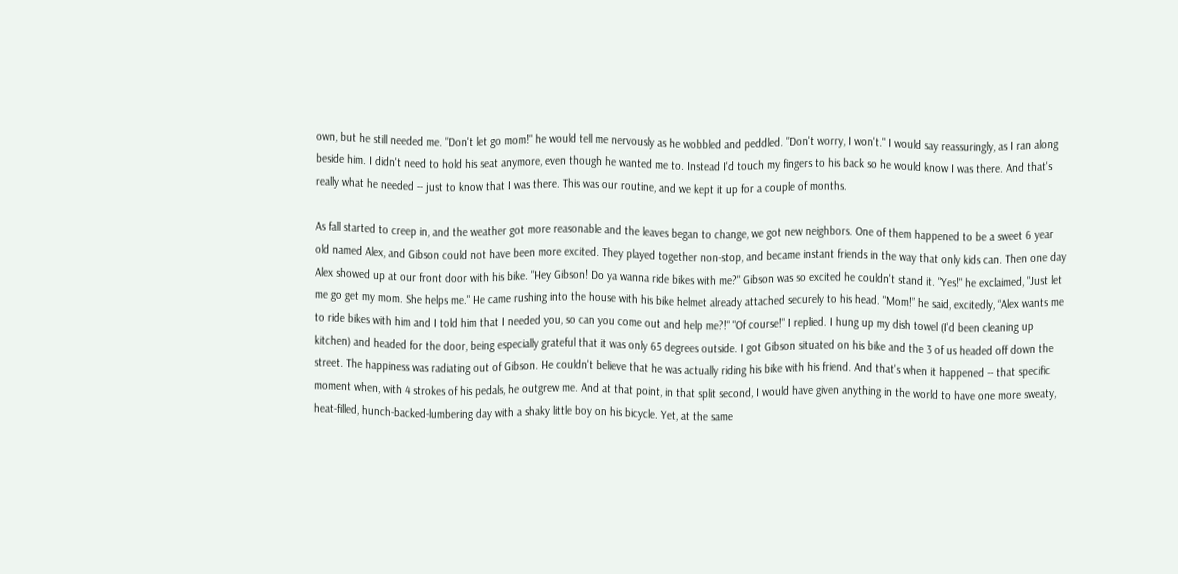own, but he still needed me. "Don't let go mom!" he would tell me nervously as he wobbled and peddled. "Don't worry, I won't." I would say reassuringly, as I ran along beside him. I didn't need to hold his seat anymore, even though he wanted me to. Instead I'd touch my fingers to his back so he would know I was there. And that's really what he needed -- just to know that I was there. This was our routine, and we kept it up for a couple of months.

As fall started to creep in, and the weather got more reasonable and the leaves began to change, we got new neighbors. One of them happened to be a sweet 6 year old named Alex, and Gibson could not have been more excited. They played together non-stop, and became instant friends in the way that only kids can. Then one day Alex showed up at our front door with his bike. "Hey Gibson! Do ya wanna ride bikes with me?" Gibson was so excited he couldn't stand it. "Yes!" he exclaimed, "Just let me go get my mom. She helps me." He came rushing into the house with his bike helmet already attached securely to his head. "Mom!” he said, excitedly, “Alex wants me to ride bikes with him and I told him that I needed you, so can you come out and help me?!" "Of course!" I replied. I hung up my dish towel (I'd been cleaning up kitchen) and headed for the door, being especially grateful that it was only 65 degrees outside. I got Gibson situated on his bike and the 3 of us headed off down the street. The happiness was radiating out of Gibson. He couldn't believe that he was actually riding his bike with his friend. And that's when it happened -- that specific moment when, with 4 strokes of his pedals, he outgrew me. And at that point, in that split second, I would have given anything in the world to have one more sweaty, heat-filled, hunch-backed-lumbering day with a shaky little boy on his bicycle. Yet, at the same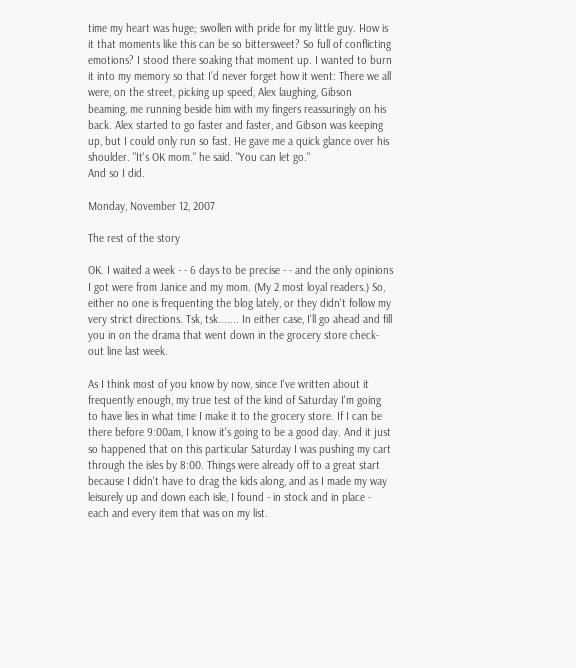time my heart was huge; swollen with pride for my little guy. How is it that moments like this can be so bittersweet? So full of conflicting emotions? I stood there soaking that moment up. I wanted to burn it into my memory so that I’d never forget how it went: There we all were, on the street, picking up speed, Alex laughing, Gibson beaming, me running beside him with my fingers reassuringly on his back. Alex started to go faster and faster, and Gibson was keeping up, but I could only run so fast. He gave me a quick glance over his shoulder. "It's OK mom." he said. "You can let go."
And so I did.

Monday, November 12, 2007

The rest of the story

OK. I waited a week - - 6 days to be precise - - and the only opinions I got were from Janice and my mom. (My 2 most loyal readers.) So, either no one is frequenting the blog lately, or they didn't follow my very strict directions. Tsk, tsk....... In either case, I'll go ahead and fill you in on the drama that went down in the grocery store check-out line last week.

As I think most of you know by now, since I've written about it frequently enough, my true test of the kind of Saturday I'm going to have lies in what time I make it to the grocery store. If I can be there before 9:00am, I know it's going to be a good day. And it just so happened that on this particular Saturday I was pushing my cart through the isles by 8:00. Things were already off to a great start because I didn't have to drag the kids along, and as I made my way leisurely up and down each isle, I found - in stock and in place - each and every item that was on my list.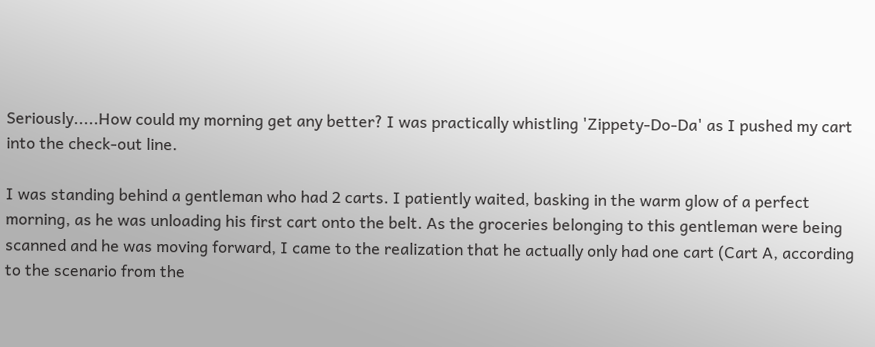Seriously.....How could my morning get any better? I was practically whistling 'Zippety-Do-Da' as I pushed my cart into the check-out line.

I was standing behind a gentleman who had 2 carts. I patiently waited, basking in the warm glow of a perfect morning, as he was unloading his first cart onto the belt. As the groceries belonging to this gentleman were being scanned and he was moving forward, I came to the realization that he actually only had one cart (Cart A, according to the scenario from the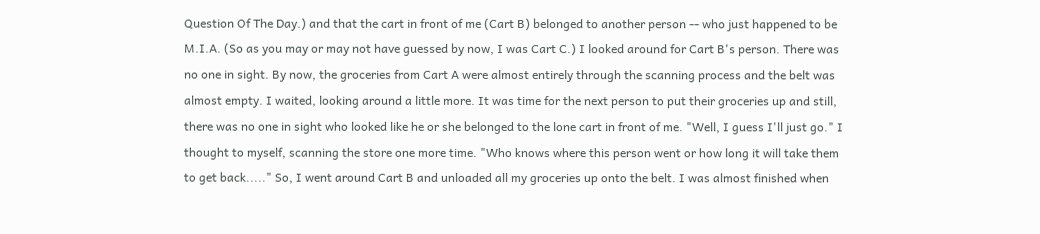Question Of The Day.) and that the cart in front of me (Cart B) belonged to another person -- who just happened to be M.I.A. (So as you may or may not have guessed by now, I was Cart C.) I looked around for Cart B's person. There was no one in sight. By now, the groceries from Cart A were almost entirely through the scanning process and the belt was almost empty. I waited, looking around a little more. It was time for the next person to put their groceries up and still, there was no one in sight who looked like he or she belonged to the lone cart in front of me. "Well, I guess I'll just go." I thought to myself, scanning the store one more time. "Who knows where this person went or how long it will take them to get back....." So, I went around Cart B and unloaded all my groceries up onto the belt. I was almost finished when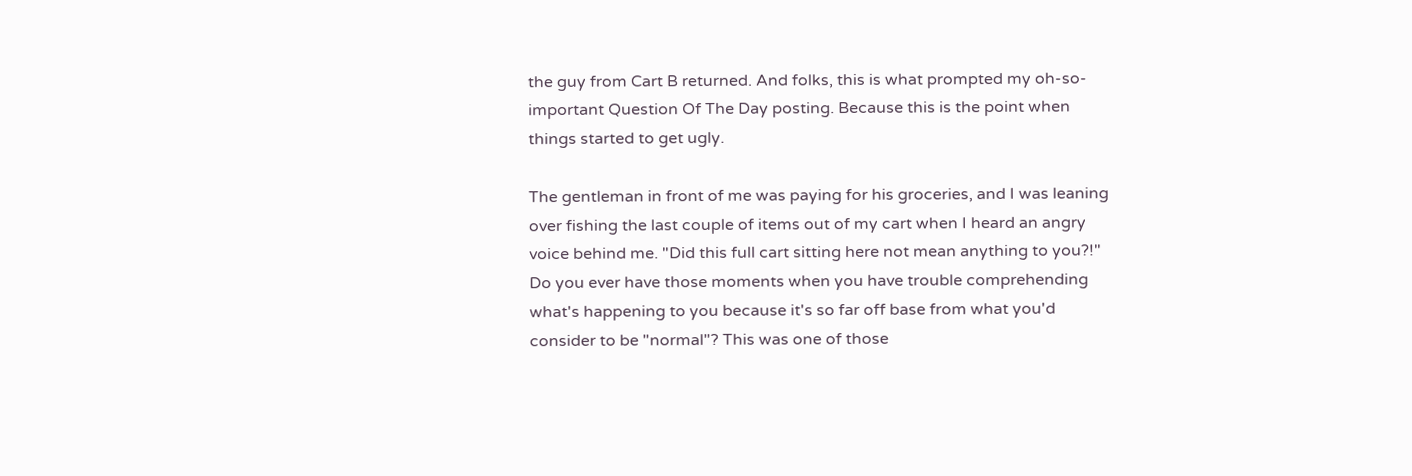the guy from Cart B returned. And folks, this is what prompted my oh-so-important Question Of The Day posting. Because this is the point when things started to get ugly.

The gentleman in front of me was paying for his groceries, and I was leaning over fishing the last couple of items out of my cart when I heard an angry voice behind me. "Did this full cart sitting here not mean anything to you?!" Do you ever have those moments when you have trouble comprehending what's happening to you because it's so far off base from what you'd consider to be "normal"? This was one of those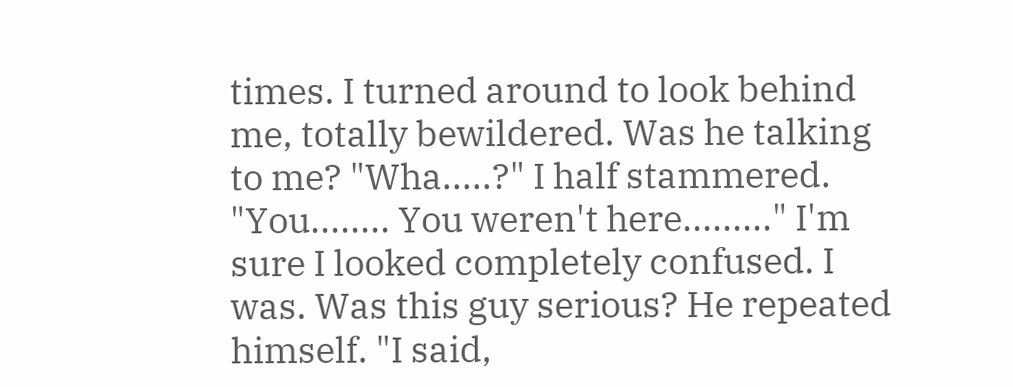times. I turned around to look behind me, totally bewildered. Was he talking to me? "Wha.....?" I half stammered. "You........ You weren't here........." I'm sure I looked completely confused. I was. Was this guy serious? He repeated himself. "I said,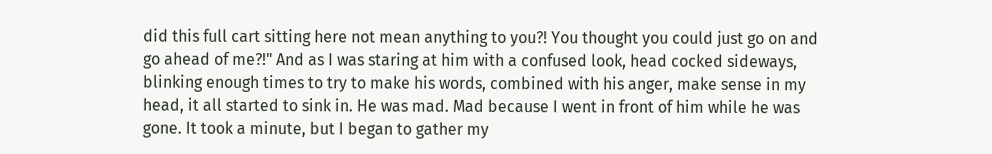did this full cart sitting here not mean anything to you?! You thought you could just go on and go ahead of me?!" And as I was staring at him with a confused look, head cocked sideways, blinking enough times to try to make his words, combined with his anger, make sense in my head, it all started to sink in. He was mad. Mad because I went in front of him while he was gone. It took a minute, but I began to gather my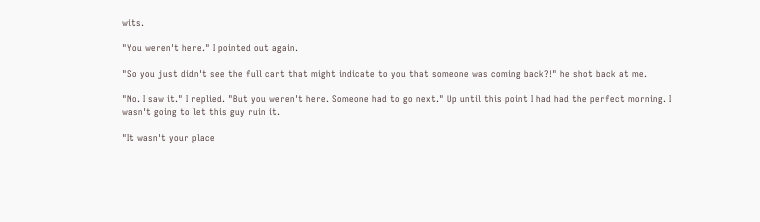wits.

"You weren't here." I pointed out again.

"So you just didn't see the full cart that might indicate to you that someone was coming back?!" he shot back at me.

"No. I saw it." I replied. "But you weren't here. Someone had to go next." Up until this point I had had the perfect morning. I wasn't going to let this guy ruin it.

"It wasn't your place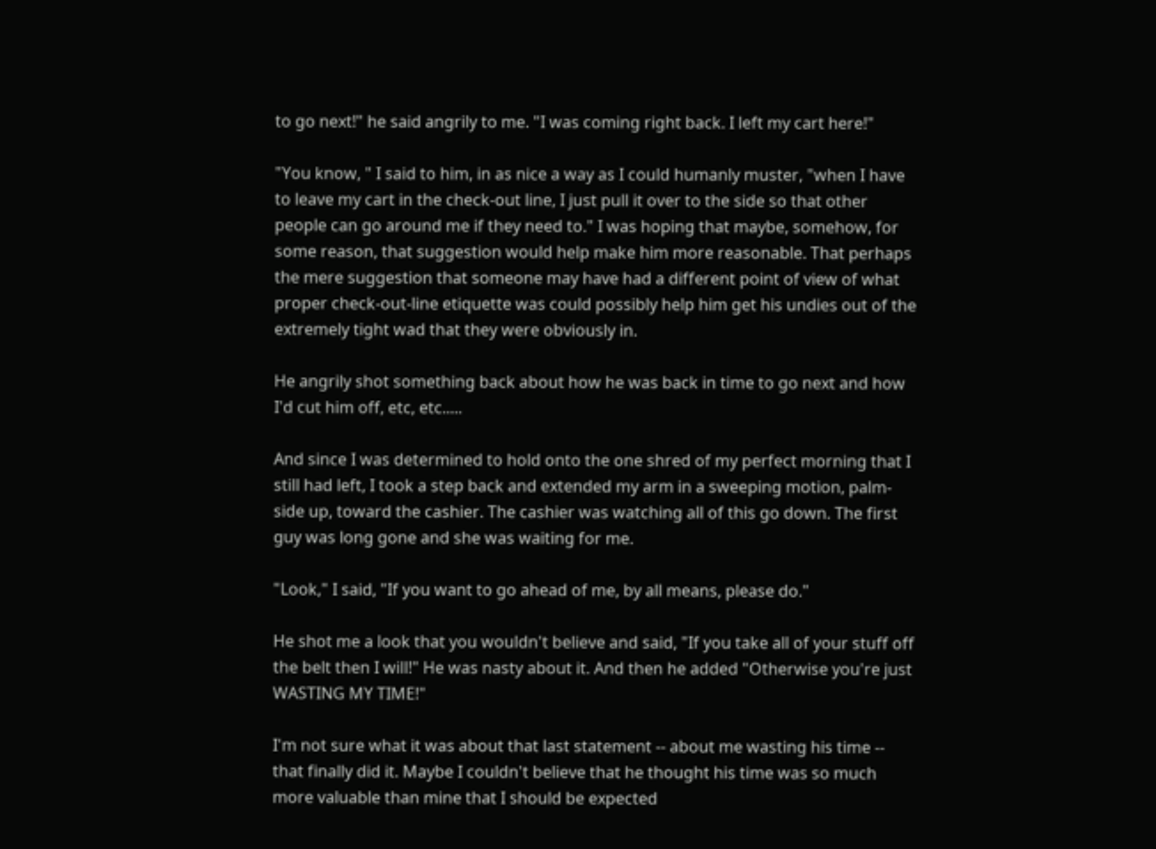to go next!" he said angrily to me. "I was coming right back. I left my cart here!"

"You know, " I said to him, in as nice a way as I could humanly muster, "when I have to leave my cart in the check-out line, I just pull it over to the side so that other people can go around me if they need to." I was hoping that maybe, somehow, for some reason, that suggestion would help make him more reasonable. That perhaps the mere suggestion that someone may have had a different point of view of what proper check-out-line etiquette was could possibly help him get his undies out of the extremely tight wad that they were obviously in.

He angrily shot something back about how he was back in time to go next and how I'd cut him off, etc, etc.....

And since I was determined to hold onto the one shred of my perfect morning that I still had left, I took a step back and extended my arm in a sweeping motion, palm-side up, toward the cashier. The cashier was watching all of this go down. The first guy was long gone and she was waiting for me.

"Look," I said, "If you want to go ahead of me, by all means, please do."

He shot me a look that you wouldn't believe and said, "If you take all of your stuff off the belt then I will!" He was nasty about it. And then he added "Otherwise you're just WASTING MY TIME!"

I'm not sure what it was about that last statement -- about me wasting his time -- that finally did it. Maybe I couldn't believe that he thought his time was so much more valuable than mine that I should be expected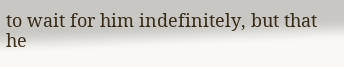to wait for him indefinitely, but that he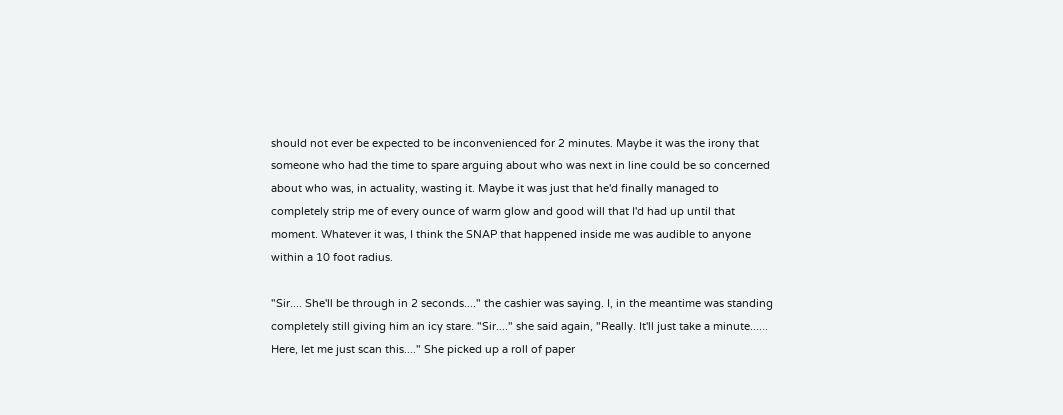should not ever be expected to be inconvenienced for 2 minutes. Maybe it was the irony that someone who had the time to spare arguing about who was next in line could be so concerned about who was, in actuality, wasting it. Maybe it was just that he'd finally managed to completely strip me of every ounce of warm glow and good will that I'd had up until that moment. Whatever it was, I think the SNAP that happened inside me was audible to anyone within a 10 foot radius.

"Sir.... She'll be through in 2 seconds...." the cashier was saying. I, in the meantime was standing completely still giving him an icy stare. "Sir...." she said again, "Really. It'll just take a minute...... Here, let me just scan this...." She picked up a roll of paper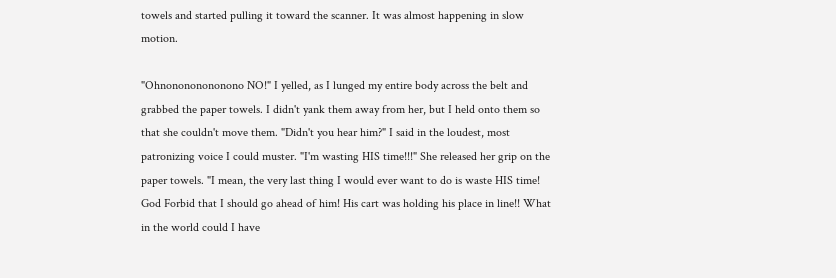towels and started pulling it toward the scanner. It was almost happening in slow motion.

"Ohnonononononono NO!" I yelled, as I lunged my entire body across the belt and grabbed the paper towels. I didn't yank them away from her, but I held onto them so that she couldn't move them. "Didn't you hear him?" I said in the loudest, most patronizing voice I could muster. "I'm wasting HIS time!!!" She released her grip on the paper towels. "I mean, the very last thing I would ever want to do is waste HIS time! God Forbid that I should go ahead of him! His cart was holding his place in line!! What in the world could I have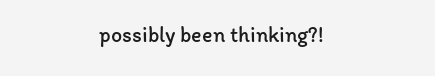possibly been thinking?!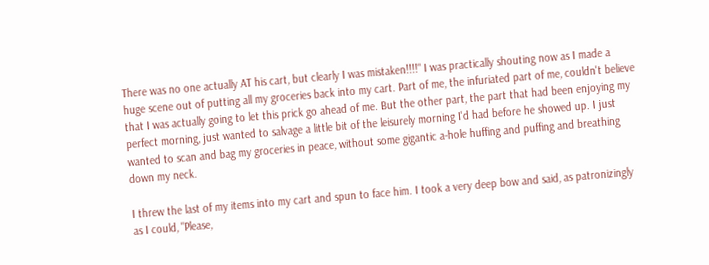There was no one actually AT his cart, but clearly I was mistaken!!!!" I was practically shouting now as I made a huge scene out of putting all my groceries back into my cart. Part of me, the infuriated part of me, couldn't believe that I was actually going to let this prick go ahead of me. But the other part, the part that had been enjoying my perfect morning, just wanted to salvage a little bit of the leisurely morning I'd had before he showed up. I just wanted to scan and bag my groceries in peace, without some gigantic a-hole huffing and puffing and breathing down my neck.

I threw the last of my items into my cart and spun to face him. I took a very deep bow and said, as patronizingly as I could, "Please,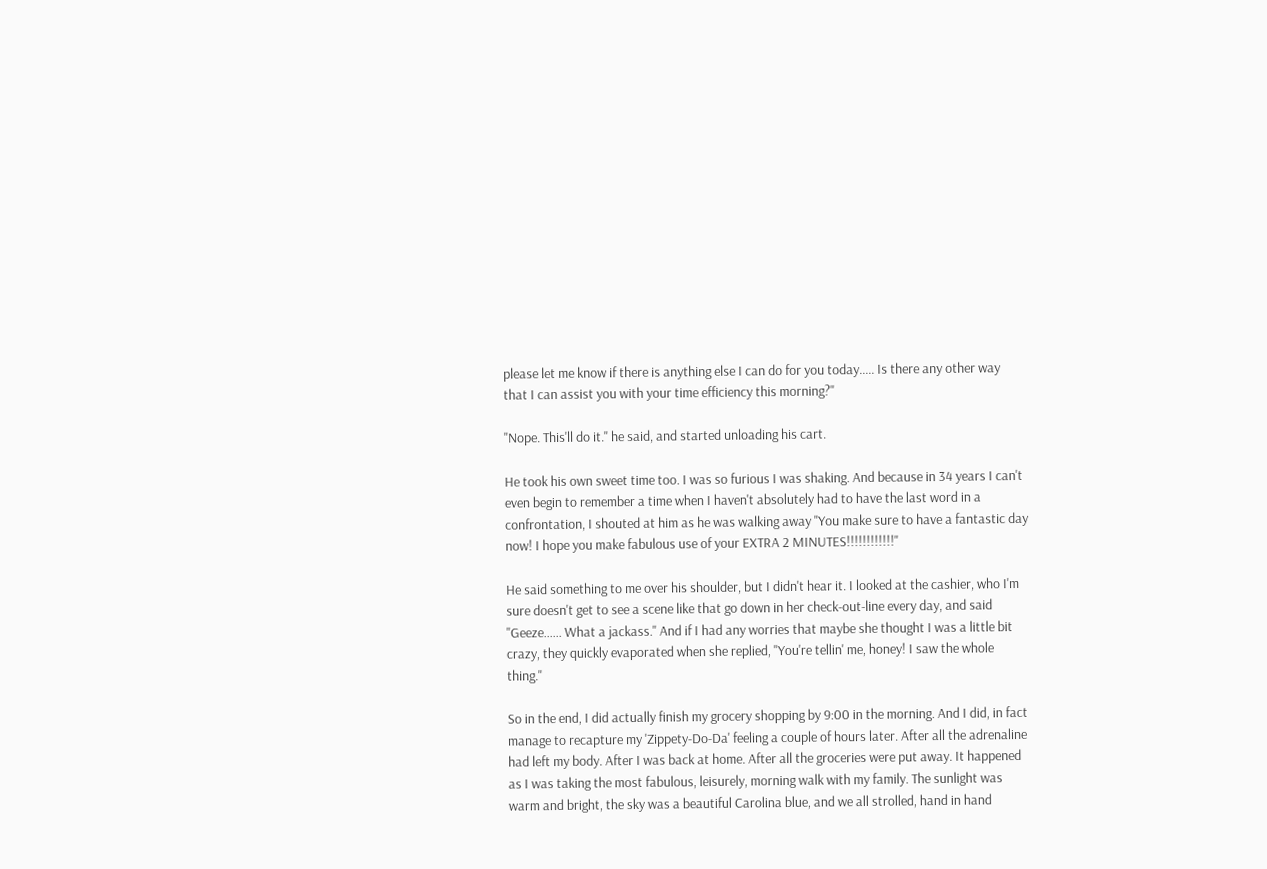please let me know if there is anything else I can do for you today..... Is there any other way that I can assist you with your time efficiency this morning?"

"Nope. This'll do it." he said, and started unloading his cart.

He took his own sweet time too. I was so furious I was shaking. And because in 34 years I can't even begin to remember a time when I haven't absolutely had to have the last word in a confrontation, I shouted at him as he was walking away "You make sure to have a fantastic day now! I hope you make fabulous use of your EXTRA 2 MINUTES!!!!!!!!!!!!"

He said something to me over his shoulder, but I didn't hear it. I looked at the cashier, who I'm sure doesn't get to see a scene like that go down in her check-out-line every day, and said "Geeze...... What a jackass." And if I had any worries that maybe she thought I was a little bit crazy, they quickly evaporated when she replied, "You're tellin' me, honey! I saw the whole thing."

So in the end, I did actually finish my grocery shopping by 9:00 in the morning. And I did, in fact manage to recapture my 'Zippety-Do-Da' feeling a couple of hours later. After all the adrenaline had left my body. After I was back at home. After all the groceries were put away. It happened as I was taking the most fabulous, leisurely, morning walk with my family. The sunlight was warm and bright, the sky was a beautiful Carolina blue, and we all strolled, hand in hand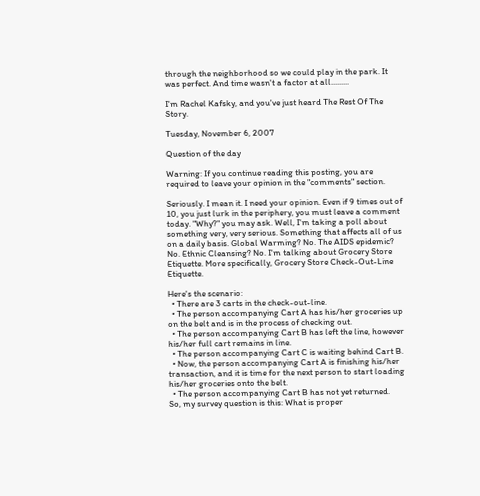through the neighborhood so we could play in the park. It was perfect. And time wasn't a factor at all.........

I'm Rachel Kafsky, and you've just heard The Rest Of The Story.

Tuesday, November 6, 2007

Question of the day

Warning: If you continue reading this posting, you are required to leave your opinion in the "comments" section.

Seriously. I mean it. I need your opinion. Even if 9 times out of 10, you just lurk in the periphery, you must leave a comment today. "Why?" you may ask. Well, I'm taking a poll about something very, very serious. Something that affects all of us on a daily basis. Global Warming? No. The AIDS epidemic? No. Ethnic Cleansing? No. I'm talking about Grocery Store Etiquette. More specifically, Grocery Store Check-Out-Line Etiquette.

Here's the scenario:
  • There are 3 carts in the check-out-line.
  • The person accompanying Cart A has his/her groceries up on the belt and is in the process of checking out.
  • The person accompanying Cart B has left the line, however his/her full cart remains in line.
  • The person accompanying Cart C is waiting behind Cart B.
  • Now, the person accompanying Cart A is finishing his/her transaction, and it is time for the next person to start loading his/her groceries onto the belt.
  • The person accompanying Cart B has not yet returned.
So, my survey question is this: What is proper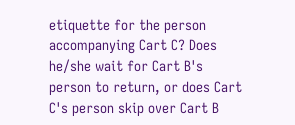etiquette for the person accompanying Cart C? Does he/she wait for Cart B's person to return, or does Cart C's person skip over Cart B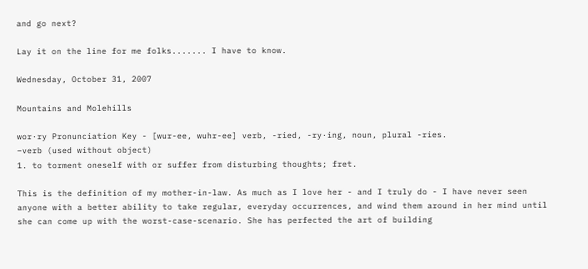and go next?

Lay it on the line for me folks....... I have to know.

Wednesday, October 31, 2007

Mountains and Molehills

wor·ry Pronunciation Key - [wur-ee, wuhr-ee] verb, -ried, -ry·ing, noun, plural -ries.
–verb (used without object)
1. to torment oneself with or suffer from disturbing thoughts; fret.

This is the definition of my mother-in-law. As much as I love her - and I truly do - I have never seen anyone with a better ability to take regular, everyday occurrences, and wind them around in her mind until she can come up with the worst-case-scenario. She has perfected the art of building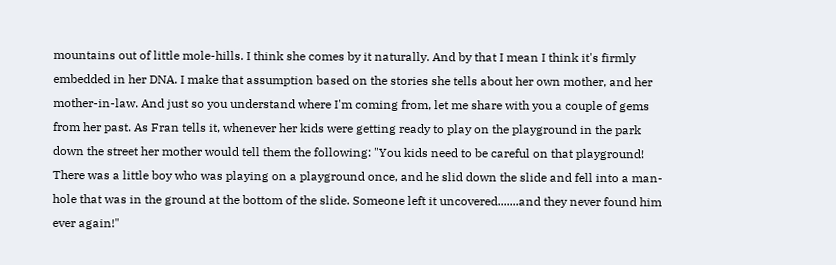mountains out of little mole-hills. I think she comes by it naturally. And by that I mean I think it's firmly embedded in her DNA. I make that assumption based on the stories she tells about her own mother, and her mother-in-law. And just so you understand where I'm coming from, let me share with you a couple of gems from her past. As Fran tells it, whenever her kids were getting ready to play on the playground in the park down the street her mother would tell them the following: "You kids need to be careful on that playground! There was a little boy who was playing on a playground once, and he slid down the slide and fell into a man-hole that was in the ground at the bottom of the slide. Someone left it uncovered.......and they never found him ever again!"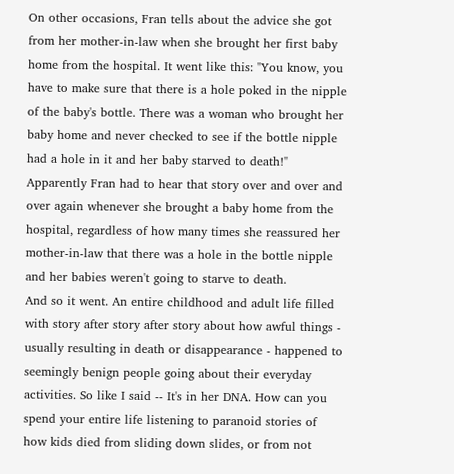On other occasions, Fran tells about the advice she got from her mother-in-law when she brought her first baby home from the hospital. It went like this: "You know, you have to make sure that there is a hole poked in the nipple of the baby's bottle. There was a woman who brought her baby home and never checked to see if the bottle nipple had a hole in it and her baby starved to death!" Apparently Fran had to hear that story over and over and over again whenever she brought a baby home from the hospital, regardless of how many times she reassured her mother-in-law that there was a hole in the bottle nipple and her babies weren't going to starve to death.
And so it went. An entire childhood and adult life filled with story after story after story about how awful things - usually resulting in death or disappearance - happened to seemingly benign people going about their everyday activities. So like I said -- It's in her DNA. How can you spend your entire life listening to paranoid stories of how kids died from sliding down slides, or from not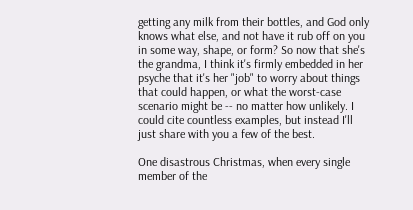getting any milk from their bottles, and God only knows what else, and not have it rub off on you in some way, shape, or form? So now that she's the grandma, I think it's firmly embedded in her psyche that it's her "job" to worry about things that could happen, or what the worst-case scenario might be -- no matter how unlikely. I could cite countless examples, but instead I'll just share with you a few of the best.

One disastrous Christmas, when every single member of the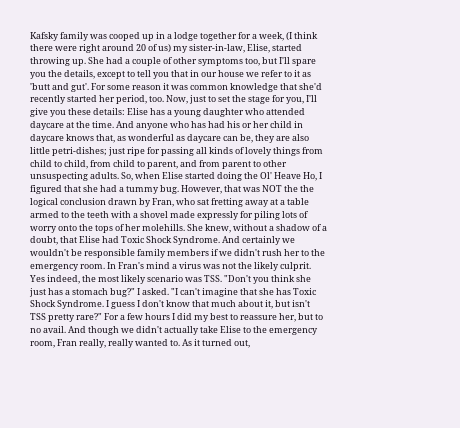Kafsky family was cooped up in a lodge together for a week, (I think there were right around 20 of us) my sister-in-law, Elise, started throwing up. She had a couple of other symptoms too, but I'll spare you the details, except to tell you that in our house we refer to it as 'butt and gut'. For some reason it was common knowledge that she'd recently started her period, too. Now, just to set the stage for you, I'll give you these details: Elise has a young daughter who attended daycare at the time. And anyone who has had his or her child in daycare knows that, as wonderful as daycare can be, they are also little petri-dishes; just ripe for passing all kinds of lovely things from child to child, from child to parent, and from parent to other unsuspecting adults. So, when Elise started doing the Ol' Heave Ho, I figured that she had a tummy bug. However, that was NOT the the logical conclusion drawn by Fran, who sat fretting away at a table armed to the teeth with a shovel made expressly for piling lots of worry onto the tops of her molehills. She knew, without a shadow of a doubt, that Elise had Toxic Shock Syndrome. And certainly we wouldn't be responsible family members if we didn't rush her to the emergency room. In Fran's mind a virus was not the likely culprit. Yes indeed, the most likely scenario was TSS. "Don't you think she just has a stomach bug?" I asked. "I can't imagine that she has Toxic Shock Syndrome. I guess I don't know that much about it, but isn't TSS pretty rare?" For a few hours I did my best to reassure her, but to no avail. And though we didn't actually take Elise to the emergency room, Fran really, really wanted to. As it turned out,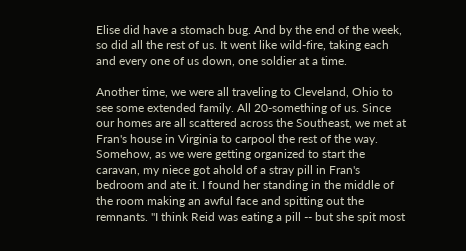Elise did have a stomach bug. And by the end of the week, so did all the rest of us. It went like wild-fire, taking each and every one of us down, one soldier at a time.

Another time, we were all traveling to Cleveland, Ohio to see some extended family. All 20-something of us. Since our homes are all scattered across the Southeast, we met at Fran's house in Virginia to carpool the rest of the way. Somehow, as we were getting organized to start the caravan, my niece got ahold of a stray pill in Fran's bedroom and ate it. I found her standing in the middle of the room making an awful face and spitting out the remnants. "I think Reid was eating a pill -- but she spit most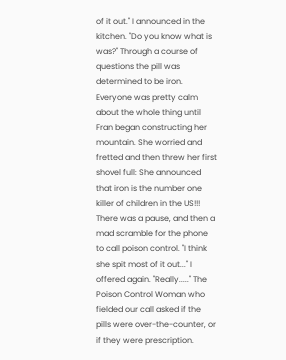of it out." I announced in the kitchen. "Do you know what is was?" Through a course of questions the pill was determined to be iron. Everyone was pretty calm about the whole thing until Fran began constructing her mountain. She worried and fretted and then threw her first shovel full: She announced that iron is the number one killer of children in the US!!! There was a pause, and then a mad scramble for the phone to call poison control. "I think she spit most of it out..." I offered again. "Really....." The Poison Control Woman who fielded our call asked if the pills were over-the-counter, or if they were prescription.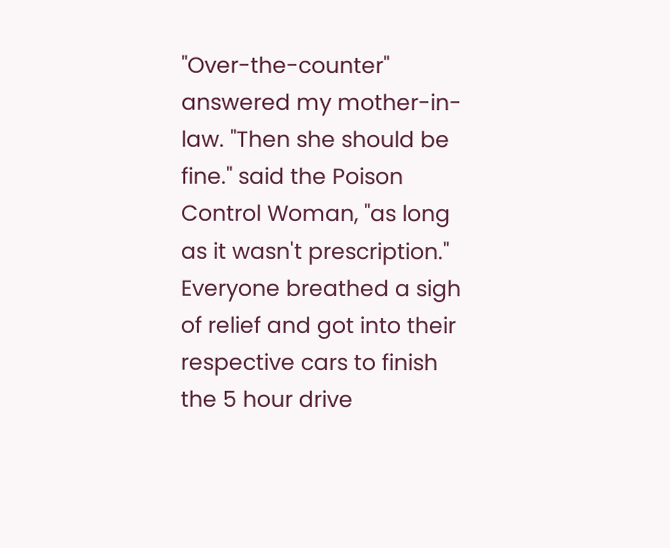"Over-the-counter" answered my mother-in-law. "Then she should be fine." said the Poison Control Woman, "as long as it wasn't prescription." Everyone breathed a sigh of relief and got into their respective cars to finish the 5 hour drive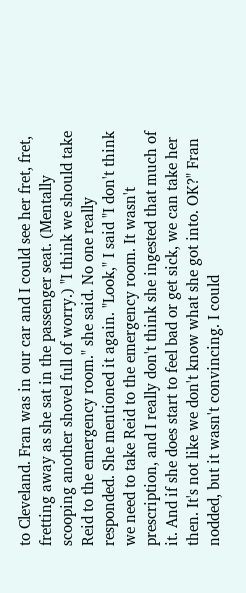to Cleveland. Fran was in our car and I could see her fret, fret, fretting away as she sat in the passenger seat. (Mentally scooping another shovel full of worry.) "I think we should take Reid to the emergency room." she said. No one really responded. She mentioned it again. "Look," I said "I don't think we need to take Reid to the emergency room. It wasn't prescription, and I really don't think she ingested that much of it. And if she does start to feel bad or get sick, we can take her then. It's not like we don't know what she got into. OK?" Fran nodded, but it wasn't convincing. I could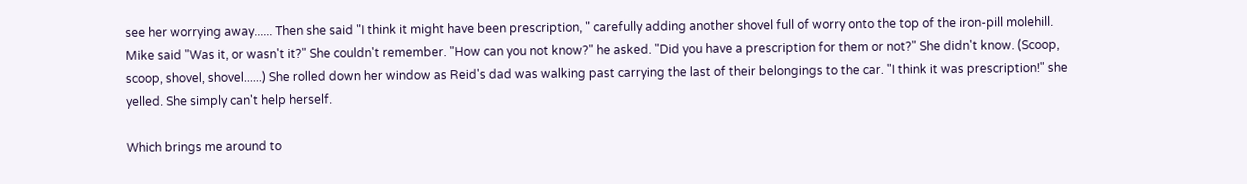see her worrying away...... Then she said "I think it might have been prescription, " carefully adding another shovel full of worry onto the top of the iron-pill molehill. Mike said "Was it, or wasn't it?" She couldn't remember. "How can you not know?" he asked. "Did you have a prescription for them or not?" She didn't know. (Scoop, scoop, shovel, shovel......) She rolled down her window as Reid's dad was walking past carrying the last of their belongings to the car. "I think it was prescription!" she yelled. She simply can't help herself.

Which brings me around to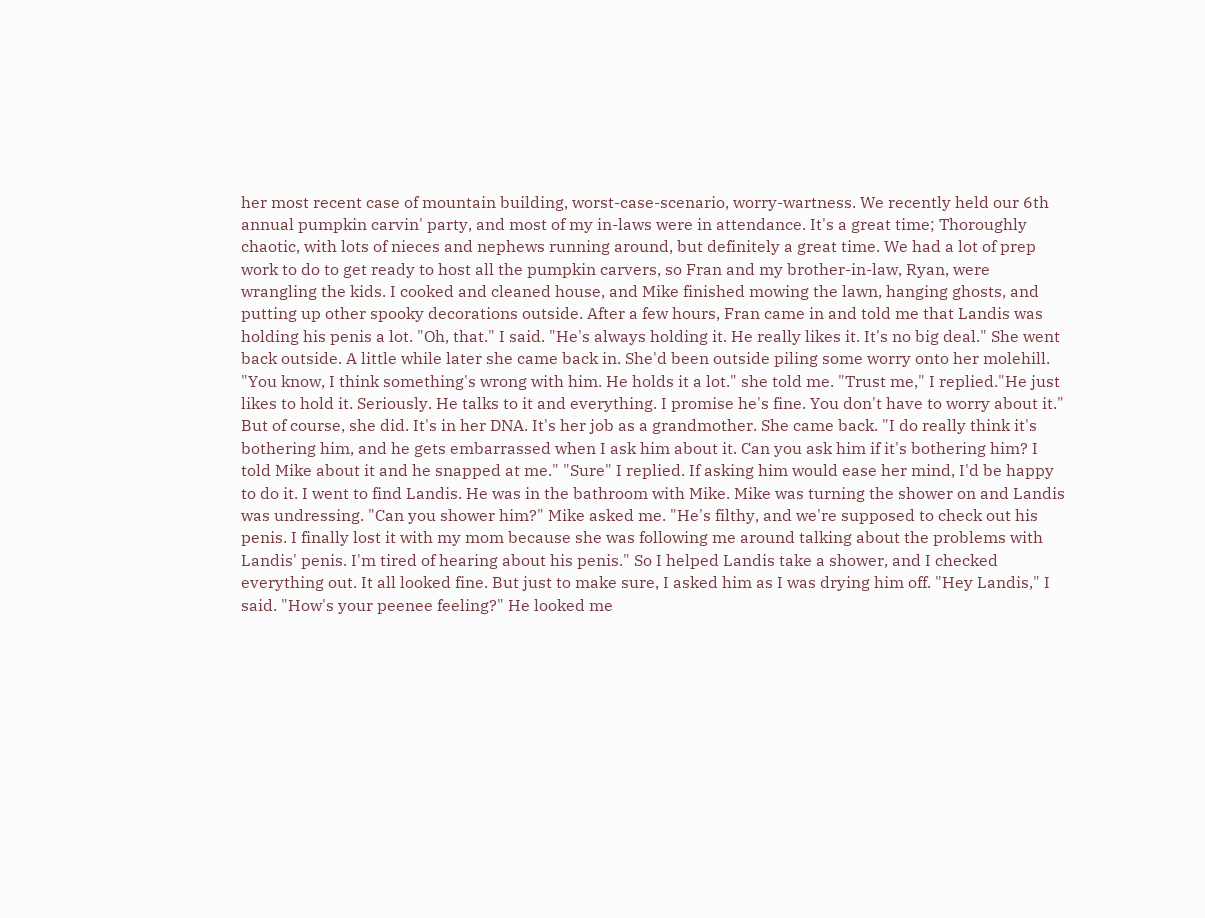her most recent case of mountain building, worst-case-scenario, worry-wartness. We recently held our 6th annual pumpkin carvin' party, and most of my in-laws were in attendance. It's a great time; Thoroughly chaotic, with lots of nieces and nephews running around, but definitely a great time. We had a lot of prep work to do to get ready to host all the pumpkin carvers, so Fran and my brother-in-law, Ryan, were wrangling the kids. I cooked and cleaned house, and Mike finished mowing the lawn, hanging ghosts, and putting up other spooky decorations outside. After a few hours, Fran came in and told me that Landis was holding his penis a lot. "Oh, that." I said. "He's always holding it. He really likes it. It's no big deal." She went back outside. A little while later she came back in. She'd been outside piling some worry onto her molehill. "You know, I think something's wrong with him. He holds it a lot." she told me. "Trust me," I replied."He just likes to hold it. Seriously. He talks to it and everything. I promise he's fine. You don't have to worry about it." But of course, she did. It's in her DNA. It's her job as a grandmother. She came back. "I do really think it's bothering him, and he gets embarrassed when I ask him about it. Can you ask him if it's bothering him? I told Mike about it and he snapped at me." "Sure" I replied. If asking him would ease her mind, I'd be happy to do it. I went to find Landis. He was in the bathroom with Mike. Mike was turning the shower on and Landis was undressing. "Can you shower him?" Mike asked me. "He's filthy, and we're supposed to check out his penis. I finally lost it with my mom because she was following me around talking about the problems with Landis' penis. I'm tired of hearing about his penis." So I helped Landis take a shower, and I checked everything out. It all looked fine. But just to make sure, I asked him as I was drying him off. "Hey Landis," I said. "How's your peenee feeling?" He looked me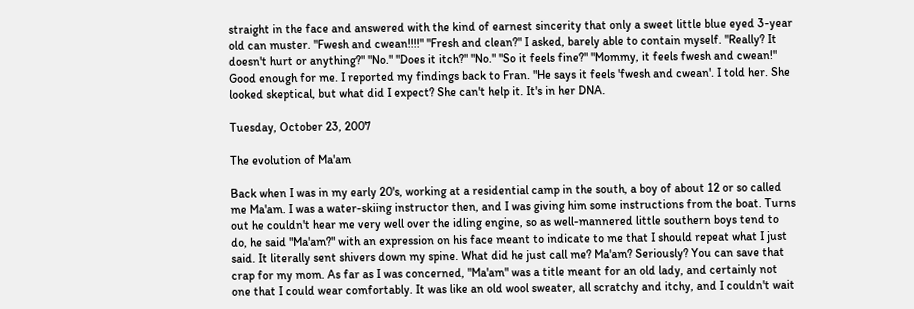straight in the face and answered with the kind of earnest sincerity that only a sweet little blue eyed 3-year old can muster. "Fwesh and cwean!!!!" "Fresh and clean?" I asked, barely able to contain myself. "Really? It doesn't hurt or anything?" "No." "Does it itch?" "No." "So it feels fine?" "Mommy, it feels fwesh and cwean!" Good enough for me. I reported my findings back to Fran. "He says it feels 'fwesh and cwean'. I told her. She looked skeptical, but what did I expect? She can't help it. It's in her DNA.

Tuesday, October 23, 2007

The evolution of Ma'am

Back when I was in my early 20's, working at a residential camp in the south, a boy of about 12 or so called me Ma'am. I was a water-skiing instructor then, and I was giving him some instructions from the boat. Turns out he couldn't hear me very well over the idling engine, so as well-mannered little southern boys tend to do, he said "Ma'am?" with an expression on his face meant to indicate to me that I should repeat what I just said. It literally sent shivers down my spine. What did he just call me? Ma'am? Seriously? You can save that crap for my mom. As far as I was concerned, "Ma'am" was a title meant for an old lady, and certainly not one that I could wear comfortably. It was like an old wool sweater, all scratchy and itchy, and I couldn't wait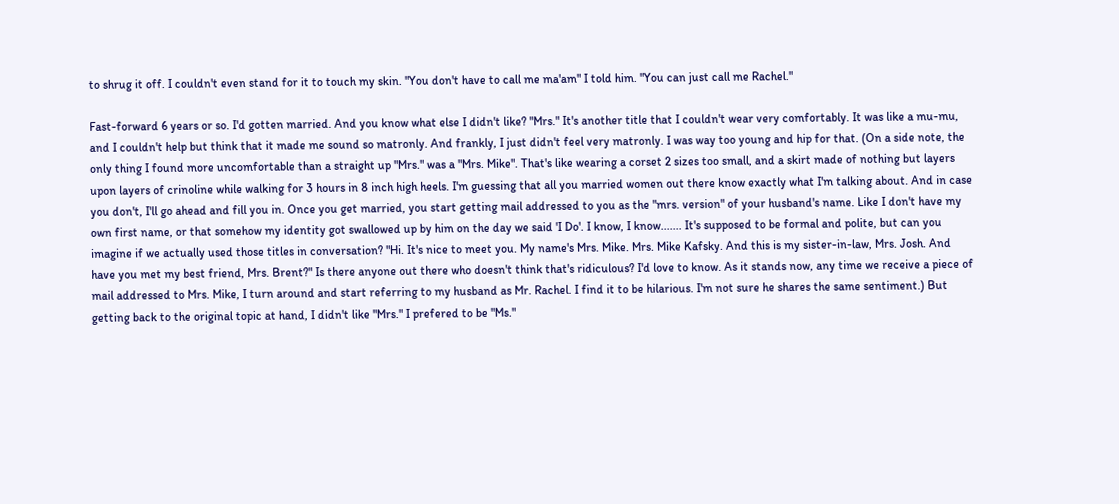to shrug it off. I couldn't even stand for it to touch my skin. "You don't have to call me ma'am" I told him. "You can just call me Rachel."

Fast-forward 6 years or so. I'd gotten married. And you know what else I didn't like? "Mrs." It's another title that I couldn't wear very comfortably. It was like a mu-mu, and I couldn't help but think that it made me sound so matronly. And frankly, I just didn't feel very matronly. I was way too young and hip for that. (On a side note, the only thing I found more uncomfortable than a straight up "Mrs." was a "Mrs. Mike". That's like wearing a corset 2 sizes too small, and a skirt made of nothing but layers upon layers of crinoline while walking for 3 hours in 8 inch high heels. I'm guessing that all you married women out there know exactly what I'm talking about. And in case you don't, I'll go ahead and fill you in. Once you get married, you start getting mail addressed to you as the "mrs. version" of your husband's name. Like I don't have my own first name, or that somehow my identity got swallowed up by him on the day we said 'I Do'. I know, I know....... It's supposed to be formal and polite, but can you imagine if we actually used those titles in conversation? "Hi. It's nice to meet you. My name's Mrs. Mike. Mrs. Mike Kafsky. And this is my sister-in-law, Mrs. Josh. And have you met my best friend, Mrs. Brent?" Is there anyone out there who doesn't think that's ridiculous? I'd love to know. As it stands now, any time we receive a piece of mail addressed to Mrs. Mike, I turn around and start referring to my husband as Mr. Rachel. I find it to be hilarious. I'm not sure he shares the same sentiment.) But getting back to the original topic at hand, I didn't like "Mrs." I prefered to be "Ms."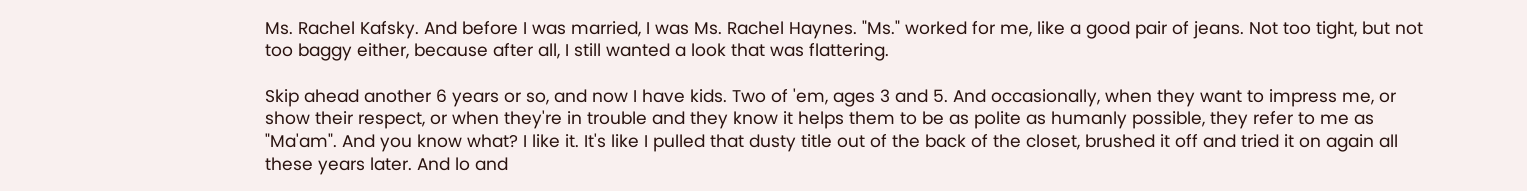Ms. Rachel Kafsky. And before I was married, I was Ms. Rachel Haynes. "Ms." worked for me, like a good pair of jeans. Not too tight, but not too baggy either, because after all, I still wanted a look that was flattering.

Skip ahead another 6 years or so, and now I have kids. Two of 'em, ages 3 and 5. And occasionally, when they want to impress me, or show their respect, or when they're in trouble and they know it helps them to be as polite as humanly possible, they refer to me as "Ma'am". And you know what? I like it. It's like I pulled that dusty title out of the back of the closet, brushed it off and tried it on again all these years later. And lo and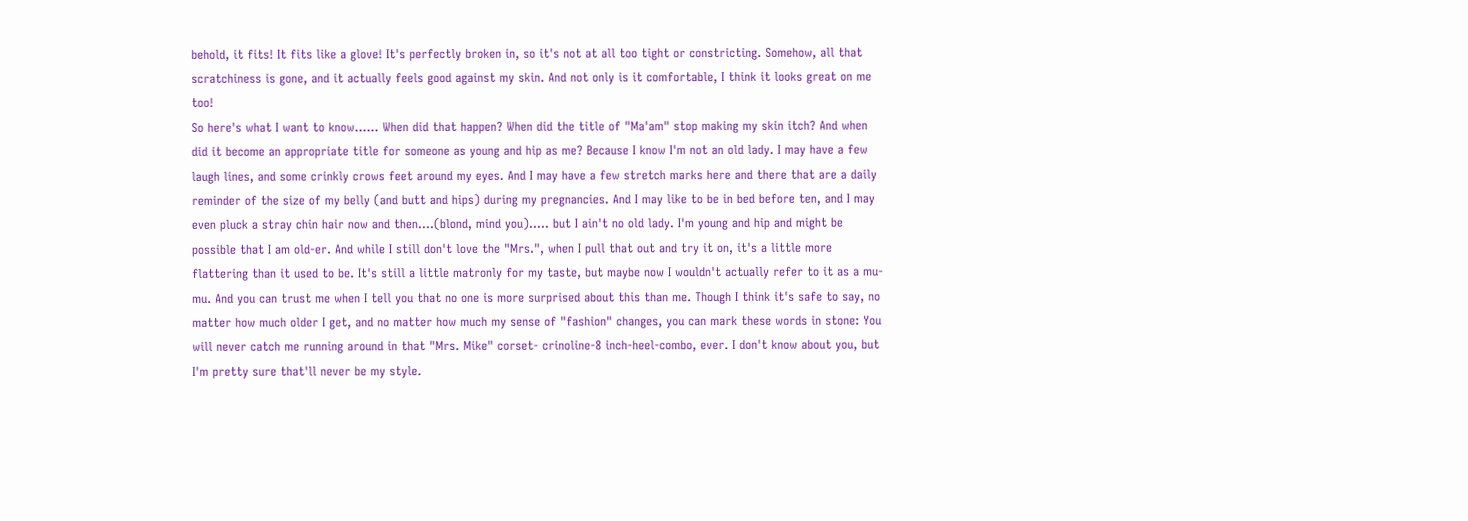behold, it fits! It fits like a glove! It's perfectly broken in, so it's not at all too tight or constricting. Somehow, all that scratchiness is gone, and it actually feels good against my skin. And not only is it comfortable, I think it looks great on me too!
So here's what I want to know...... When did that happen? When did the title of "Ma'am" stop making my skin itch? And when did it become an appropriate title for someone as young and hip as me? Because I know I'm not an old lady. I may have a few laugh lines, and some crinkly crows feet around my eyes. And I may have a few stretch marks here and there that are a daily reminder of the size of my belly (and butt and hips) during my pregnancies. And I may like to be in bed before ten, and I may even pluck a stray chin hair now and then....(blond, mind you)..... but I ain't no old lady. I'm young and hip and might be possible that I am old-er. And while I still don't love the "Mrs.", when I pull that out and try it on, it's a little more flattering than it used to be. It's still a little matronly for my taste, but maybe now I wouldn't actually refer to it as a mu-mu. And you can trust me when I tell you that no one is more surprised about this than me. Though I think it's safe to say, no matter how much older I get, and no matter how much my sense of "fashion" changes, you can mark these words in stone: You will never catch me running around in that "Mrs. Mike" corset- crinoline-8 inch-heel-combo, ever. I don't know about you, but I'm pretty sure that'll never be my style.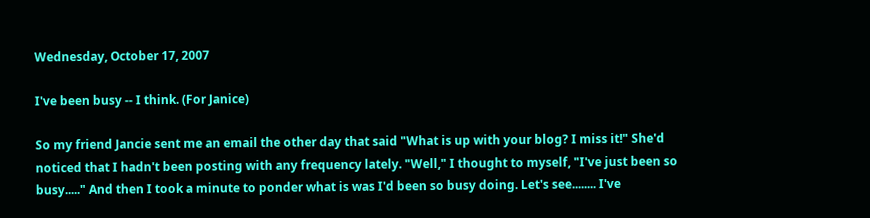Wednesday, October 17, 2007

I've been busy -- I think. (For Janice)

So my friend Jancie sent me an email the other day that said "What is up with your blog? I miss it!" She'd noticed that I hadn't been posting with any frequency lately. "Well," I thought to myself, "I've just been so busy....." And then I took a minute to ponder what is was I'd been so busy doing. Let's see........ I've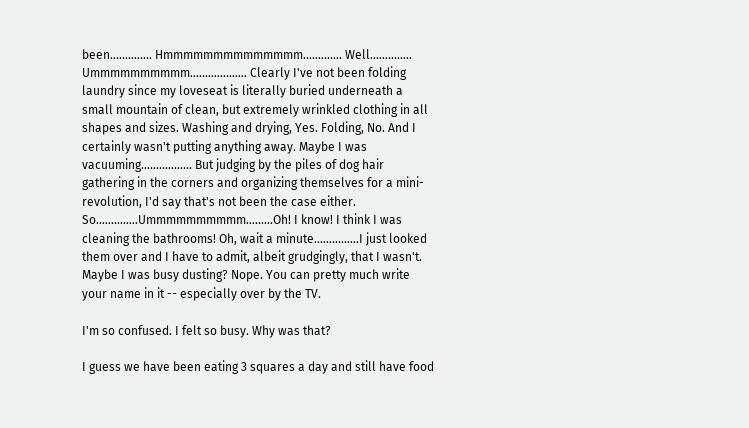been.............. Hmmmmmmmmmmmmmm............. Well.............. Ummmmmmmmmm................... Clearly I've not been folding laundry since my loveseat is literally buried underneath a small mountain of clean, but extremely wrinkled clothing in all shapes and sizes. Washing and drying, Yes. Folding, No. And I certainly wasn't putting anything away. Maybe I was vacuuming................. But judging by the piles of dog hair gathering in the corners and organizing themselves for a mini-revolution, I'd say that's not been the case either. So..............Ummmmmmmmmm.........Oh! I know! I think I was cleaning the bathrooms! Oh, wait a minute...............I just looked them over and I have to admit, albeit grudgingly, that I wasn't. Maybe I was busy dusting? Nope. You can pretty much write your name in it -- especially over by the TV.

I'm so confused. I felt so busy. Why was that?

I guess we have been eating 3 squares a day and still have food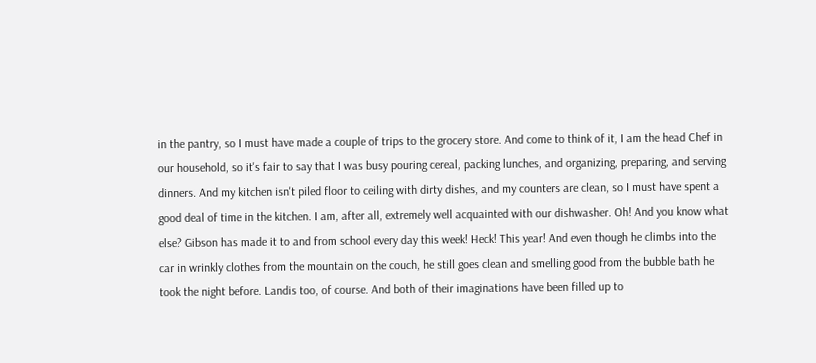in the pantry, so I must have made a couple of trips to the grocery store. And come to think of it, I am the head Chef in our household, so it's fair to say that I was busy pouring cereal, packing lunches, and organizing, preparing, and serving dinners. And my kitchen isn't piled floor to ceiling with dirty dishes, and my counters are clean, so I must have spent a good deal of time in the kitchen. I am, after all, extremely well acquainted with our dishwasher. Oh! And you know what else? Gibson has made it to and from school every day this week! Heck! This year! And even though he climbs into the car in wrinkly clothes from the mountain on the couch, he still goes clean and smelling good from the bubble bath he took the night before. Landis too, of course. And both of their imaginations have been filled up to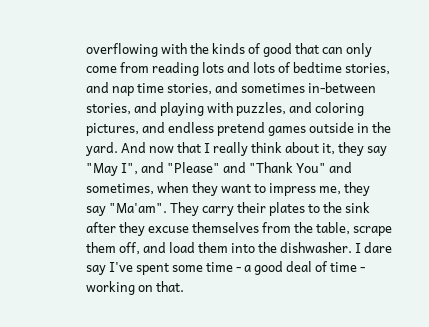overflowing with the kinds of good that can only come from reading lots and lots of bedtime stories, and nap time stories, and sometimes in-between stories, and playing with puzzles, and coloring pictures, and endless pretend games outside in the yard. And now that I really think about it, they say "May I", and "Please" and "Thank You" and sometimes, when they want to impress me, they say "Ma'am". They carry their plates to the sink after they excuse themselves from the table, scrape them off, and load them into the dishwasher. I dare say I've spent some time - a good deal of time - working on that.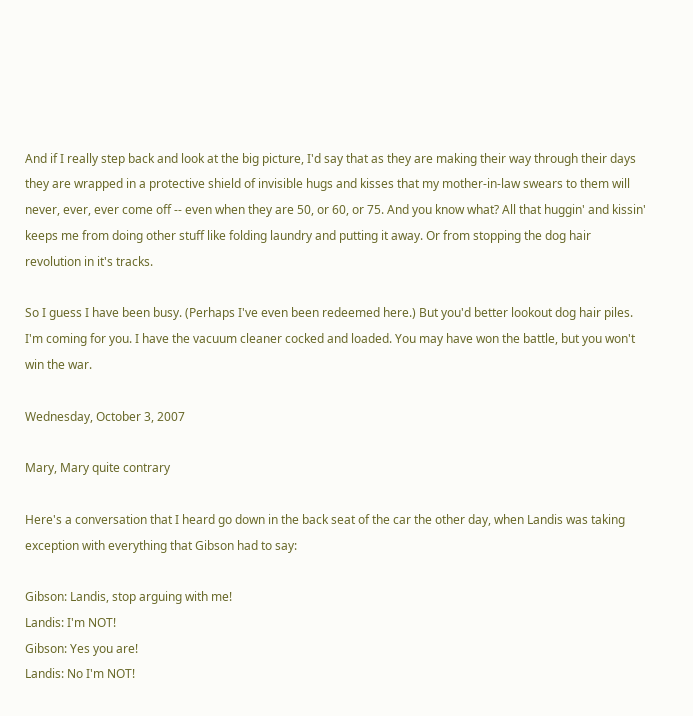And if I really step back and look at the big picture, I'd say that as they are making their way through their days they are wrapped in a protective shield of invisible hugs and kisses that my mother-in-law swears to them will never, ever, ever come off -- even when they are 50, or 60, or 75. And you know what? All that huggin' and kissin' keeps me from doing other stuff like folding laundry and putting it away. Or from stopping the dog hair revolution in it's tracks.

So I guess I have been busy. (Perhaps I've even been redeemed here.) But you'd better lookout dog hair piles. I'm coming for you. I have the vacuum cleaner cocked and loaded. You may have won the battle, but you won't win the war.

Wednesday, October 3, 2007

Mary, Mary quite contrary

Here's a conversation that I heard go down in the back seat of the car the other day, when Landis was taking exception with everything that Gibson had to say:

Gibson: Landis, stop arguing with me!
Landis: I'm NOT!
Gibson: Yes you are!
Landis: No I'm NOT!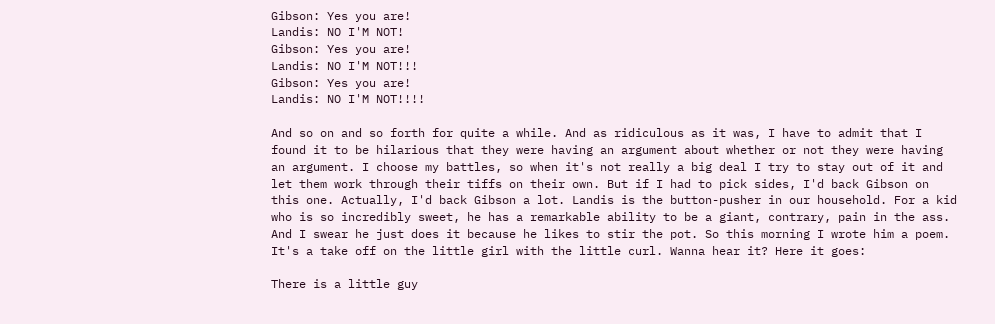Gibson: Yes you are!
Landis: NO I'M NOT!
Gibson: Yes you are!
Landis: NO I'M NOT!!!
Gibson: Yes you are!
Landis: NO I'M NOT!!!!

And so on and so forth for quite a while. And as ridiculous as it was, I have to admit that I found it to be hilarious that they were having an argument about whether or not they were having an argument. I choose my battles, so when it's not really a big deal I try to stay out of it and let them work through their tiffs on their own. But if I had to pick sides, I'd back Gibson on this one. Actually, I'd back Gibson a lot. Landis is the button-pusher in our household. For a kid who is so incredibly sweet, he has a remarkable ability to be a giant, contrary, pain in the ass. And I swear he just does it because he likes to stir the pot. So this morning I wrote him a poem. It's a take off on the little girl with the little curl. Wanna hear it? Here it goes:

There is a little guy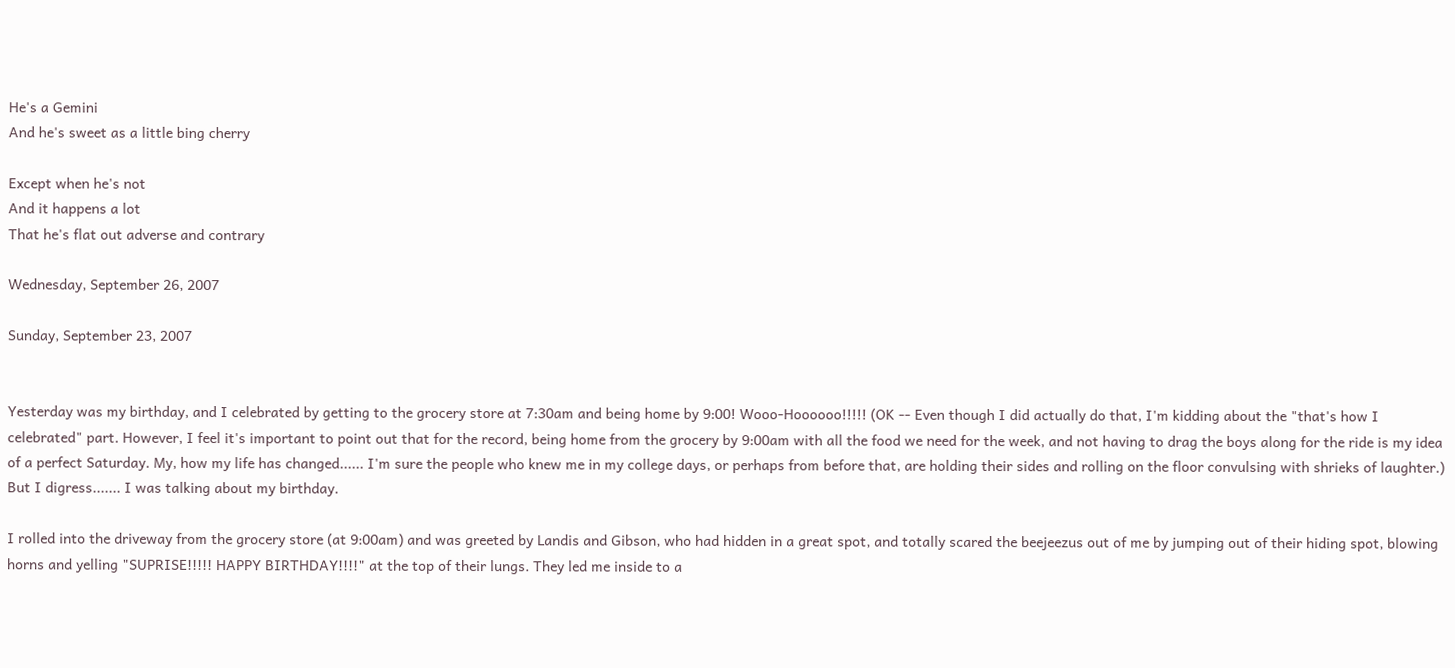He's a Gemini
And he's sweet as a little bing cherry

Except when he's not
And it happens a lot
That he's flat out adverse and contrary

Wednesday, September 26, 2007

Sunday, September 23, 2007


Yesterday was my birthday, and I celebrated by getting to the grocery store at 7:30am and being home by 9:00! Wooo-Hoooooo!!!!! (OK -- Even though I did actually do that, I'm kidding about the "that's how I celebrated" part. However, I feel it's important to point out that for the record, being home from the grocery by 9:00am with all the food we need for the week, and not having to drag the boys along for the ride is my idea of a perfect Saturday. My, how my life has changed...... I'm sure the people who knew me in my college days, or perhaps from before that, are holding their sides and rolling on the floor convulsing with shrieks of laughter.) But I digress....... I was talking about my birthday.

I rolled into the driveway from the grocery store (at 9:00am) and was greeted by Landis and Gibson, who had hidden in a great spot, and totally scared the beejeezus out of me by jumping out of their hiding spot, blowing horns and yelling "SUPRISE!!!!! HAPPY BIRTHDAY!!!!" at the top of their lungs. They led me inside to a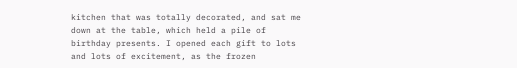kitchen that was totally decorated, and sat me down at the table, which held a pile of birthday presents. I opened each gift to lots and lots of excitement, as the frozen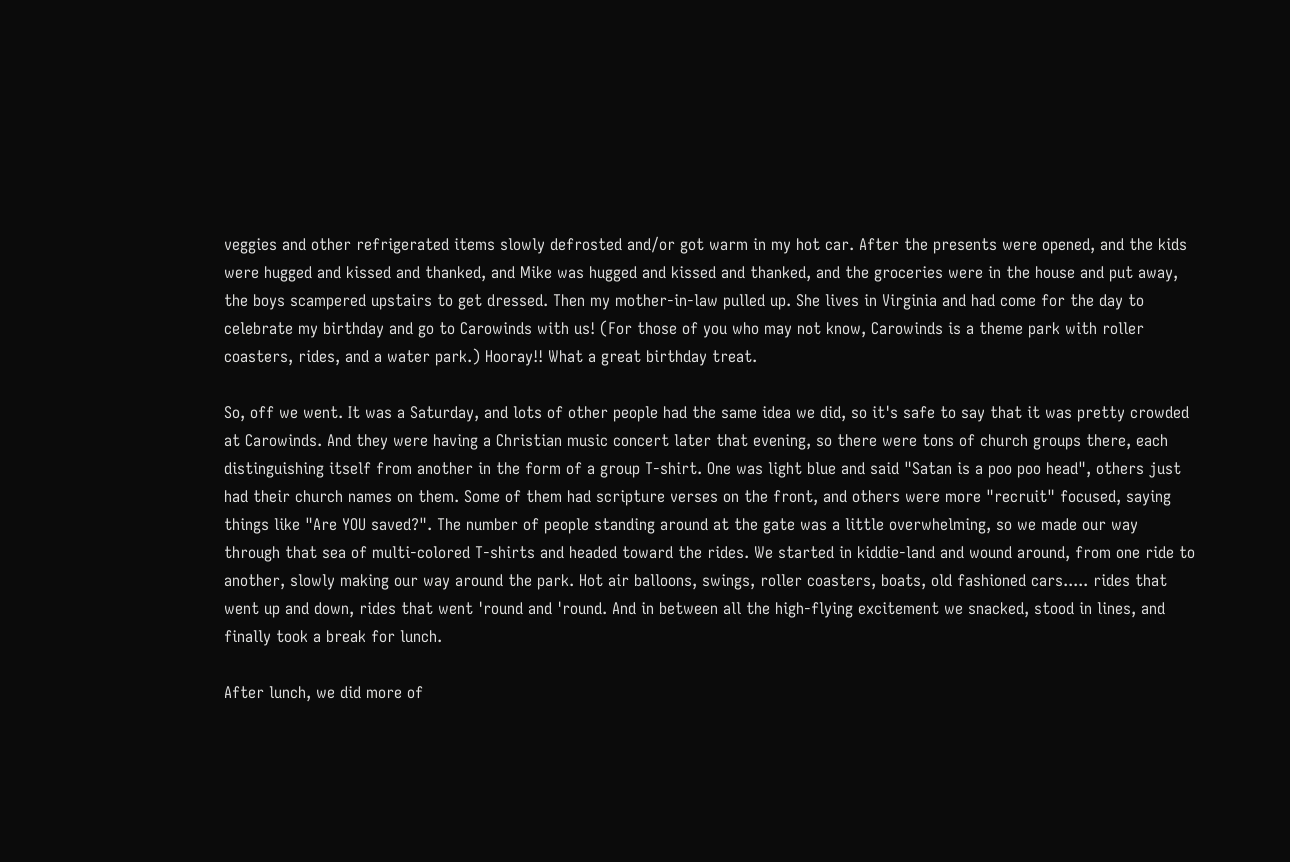veggies and other refrigerated items slowly defrosted and/or got warm in my hot car. After the presents were opened, and the kids were hugged and kissed and thanked, and Mike was hugged and kissed and thanked, and the groceries were in the house and put away, the boys scampered upstairs to get dressed. Then my mother-in-law pulled up. She lives in Virginia and had come for the day to celebrate my birthday and go to Carowinds with us! (For those of you who may not know, Carowinds is a theme park with roller coasters, rides, and a water park.) Hooray!! What a great birthday treat.

So, off we went. It was a Saturday, and lots of other people had the same idea we did, so it's safe to say that it was pretty crowded at Carowinds. And they were having a Christian music concert later that evening, so there were tons of church groups there, each distinguishing itself from another in the form of a group T-shirt. One was light blue and said "Satan is a poo poo head", others just had their church names on them. Some of them had scripture verses on the front, and others were more "recruit" focused, saying things like "Are YOU saved?". The number of people standing around at the gate was a little overwhelming, so we made our way through that sea of multi-colored T-shirts and headed toward the rides. We started in kiddie-land and wound around, from one ride to another, slowly making our way around the park. Hot air balloons, swings, roller coasters, boats, old fashioned cars..... rides that went up and down, rides that went 'round and 'round. And in between all the high-flying excitement we snacked, stood in lines, and finally took a break for lunch.

After lunch, we did more of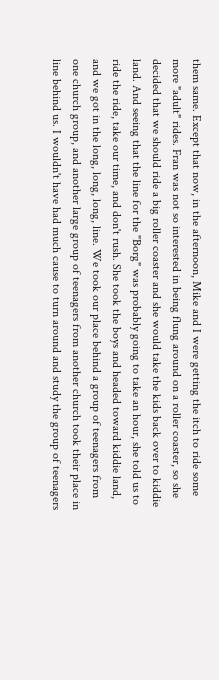them same. Except that now, in the afternoon, Mike and I were getting the itch to ride some more "adult" rides. Fran was not so interested in being flung around on a roller coaster, so she decided that we should ride a big roller coaster and she would take the kids back over to kiddie land. And seeing that the line for the "Borg" was probably going to take an hour, she told us to ride the ride, take our time, and don't rush. She took the boys and headed toward kiddie land, and we got in the long, long, long, line. We took our place behind a group of teenagers from one church group, and another large group of teenagers from another church took their place in line behind us. I wouldn't have had much cause to turn around and study the group of teenagers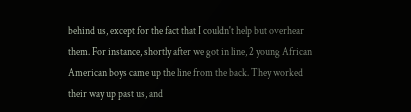behind us, except for the fact that I couldn't help but overhear them. For instance, shortly after we got in line, 2 young African American boys came up the line from the back. They worked their way up past us, and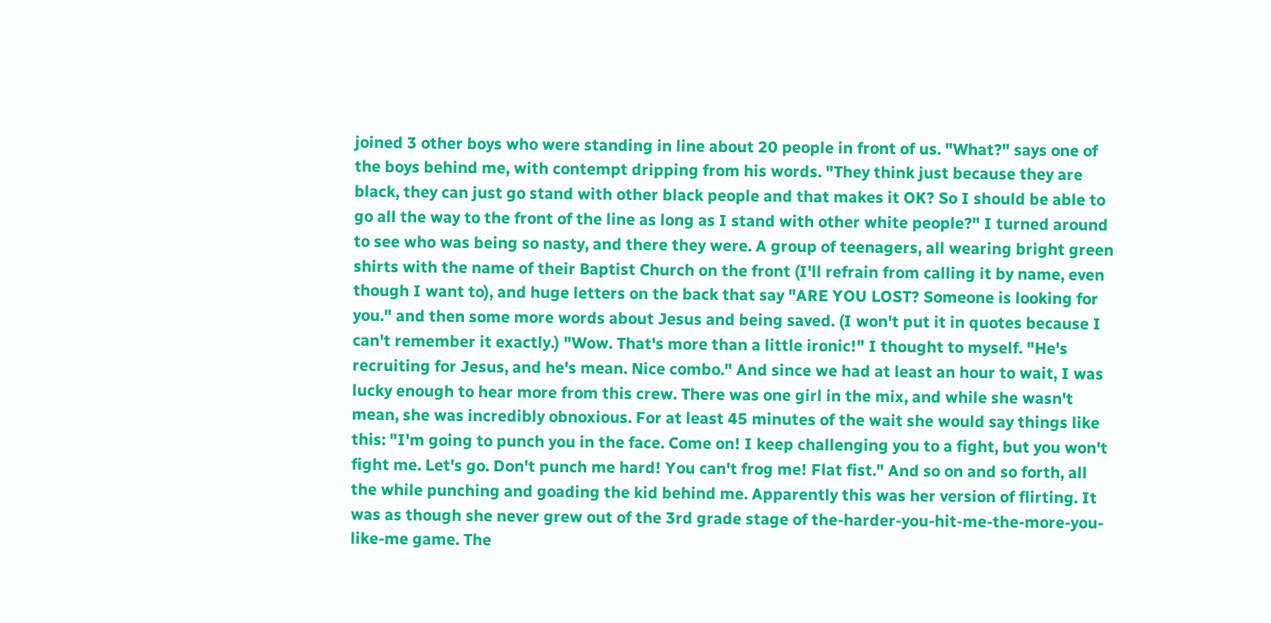joined 3 other boys who were standing in line about 20 people in front of us. "What?" says one of the boys behind me, with contempt dripping from his words. "They think just because they are black, they can just go stand with other black people and that makes it OK? So I should be able to go all the way to the front of the line as long as I stand with other white people?" I turned around to see who was being so nasty, and there they were. A group of teenagers, all wearing bright green shirts with the name of their Baptist Church on the front (I'll refrain from calling it by name, even though I want to), and huge letters on the back that say "ARE YOU LOST? Someone is looking for you." and then some more words about Jesus and being saved. (I won't put it in quotes because I can't remember it exactly.) "Wow. That's more than a little ironic!" I thought to myself. "He's recruiting for Jesus, and he's mean. Nice combo." And since we had at least an hour to wait, I was lucky enough to hear more from this crew. There was one girl in the mix, and while she wasn't mean, she was incredibly obnoxious. For at least 45 minutes of the wait she would say things like this: "I'm going to punch you in the face. Come on! I keep challenging you to a fight, but you won't fight me. Let's go. Don't punch me hard! You can't frog me! Flat fist." And so on and so forth, all the while punching and goading the kid behind me. Apparently this was her version of flirting. It was as though she never grew out of the 3rd grade stage of the-harder-you-hit-me-the-more-you-like-me game. The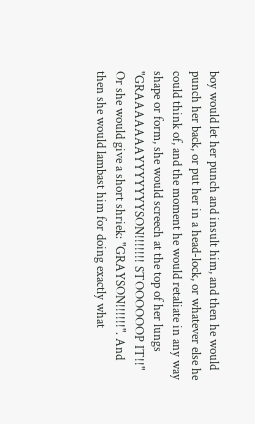boy would let her punch and insult him, and then he would punch her back, or put her in a head-lock, or whatever else he could think of, and the moment he would retaliate in any way shape or form, she would screech at the top of her lungs "GRAAAAAAAYYYYYYYSON!!!!!!! STOOOOOOP IT!!" Or she would give a short shriek: "GRAYSON!!!!!!". And then she would lambast him for doing exactly what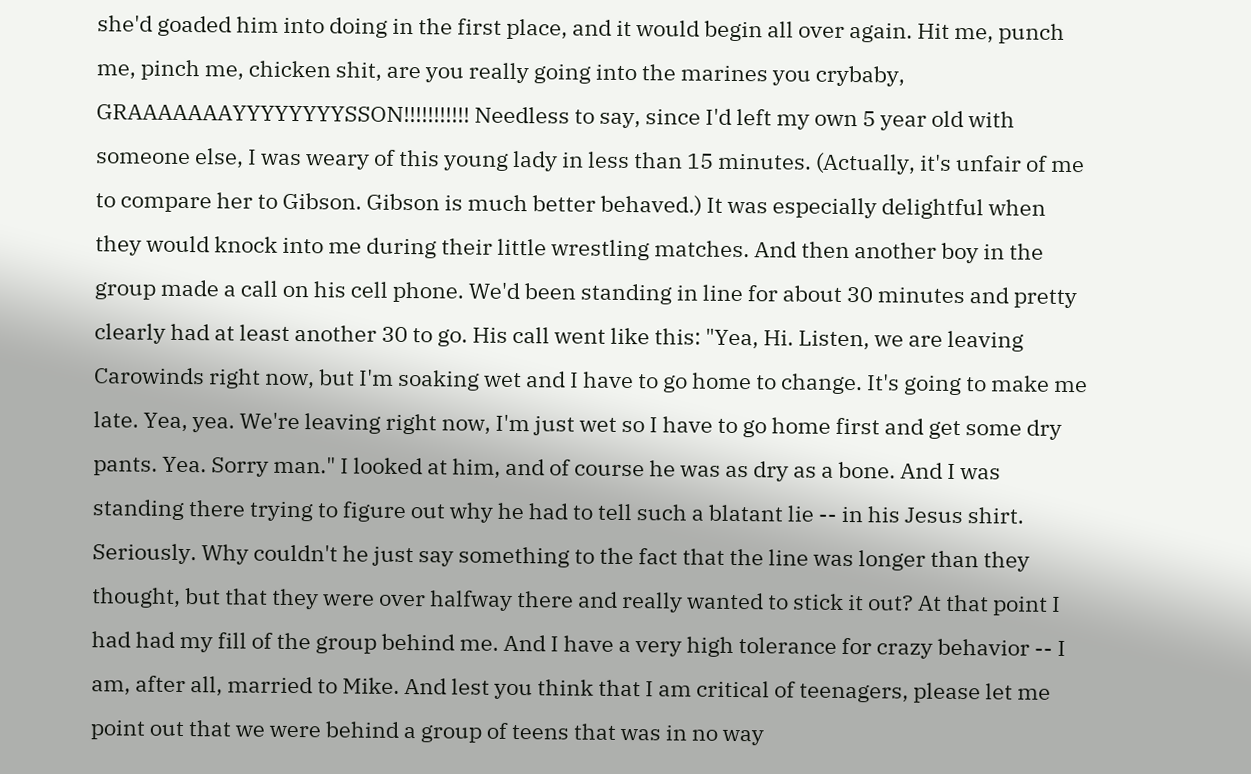she'd goaded him into doing in the first place, and it would begin all over again. Hit me, punch me, pinch me, chicken shit, are you really going into the marines you crybaby, GRAAAAAAAYYYYYYYYSSON!!!!!!!!!!! Needless to say, since I'd left my own 5 year old with someone else, I was weary of this young lady in less than 15 minutes. (Actually, it's unfair of me to compare her to Gibson. Gibson is much better behaved.) It was especially delightful when they would knock into me during their little wrestling matches. And then another boy in the group made a call on his cell phone. We'd been standing in line for about 30 minutes and pretty clearly had at least another 30 to go. His call went like this: "Yea, Hi. Listen, we are leaving Carowinds right now, but I'm soaking wet and I have to go home to change. It's going to make me late. Yea, yea. We're leaving right now, I'm just wet so I have to go home first and get some dry pants. Yea. Sorry man." I looked at him, and of course he was as dry as a bone. And I was standing there trying to figure out why he had to tell such a blatant lie -- in his Jesus shirt. Seriously. Why couldn't he just say something to the fact that the line was longer than they thought, but that they were over halfway there and really wanted to stick it out? At that point I had had my fill of the group behind me. And I have a very high tolerance for crazy behavior -- I am, after all, married to Mike. And lest you think that I am critical of teenagers, please let me point out that we were behind a group of teens that was in no way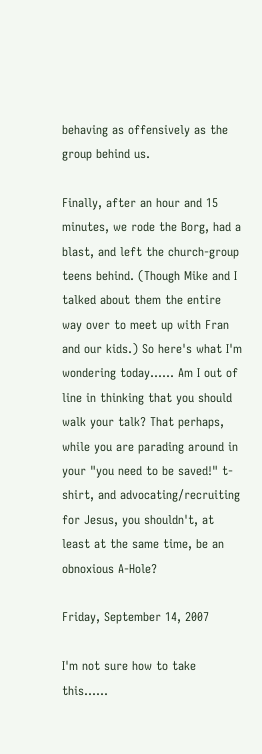behaving as offensively as the group behind us.

Finally, after an hour and 15 minutes, we rode the Borg, had a blast, and left the church-group teens behind. (Though Mike and I talked about them the entire way over to meet up with Fran and our kids.) So here's what I'm wondering today...... Am I out of line in thinking that you should walk your talk? That perhaps, while you are parading around in your "you need to be saved!" t-shirt, and advocating/recruiting for Jesus, you shouldn't, at least at the same time, be an obnoxious A-Hole?

Friday, September 14, 2007

I'm not sure how to take this......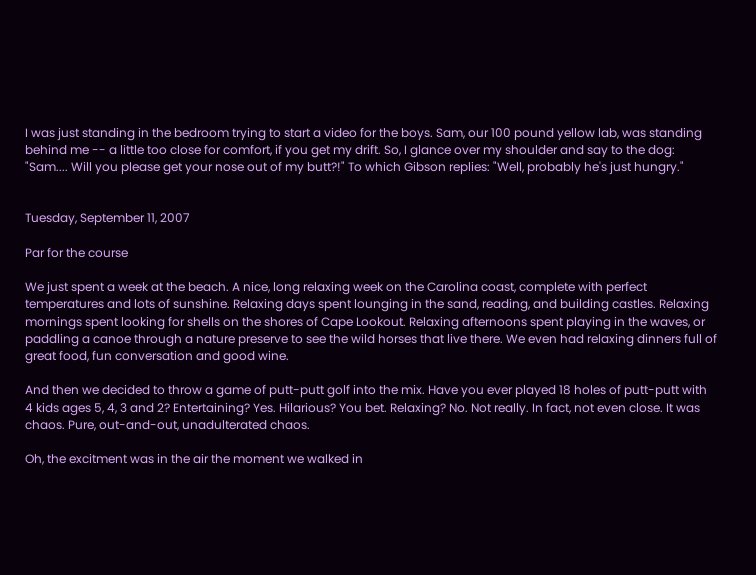I was just standing in the bedroom trying to start a video for the boys. Sam, our 100 pound yellow lab, was standing behind me -- a little too close for comfort, if you get my drift. So, I glance over my shoulder and say to the dog: "Sam.... Will you please get your nose out of my butt?!" To which Gibson replies: "Well, probably he's just hungry."


Tuesday, September 11, 2007

Par for the course

We just spent a week at the beach. A nice, long relaxing week on the Carolina coast, complete with perfect temperatures and lots of sunshine. Relaxing days spent lounging in the sand, reading, and building castles. Relaxing mornings spent looking for shells on the shores of Cape Lookout. Relaxing afternoons spent playing in the waves, or paddling a canoe through a nature preserve to see the wild horses that live there. We even had relaxing dinners full of great food, fun conversation and good wine.

And then we decided to throw a game of putt-putt golf into the mix. Have you ever played 18 holes of putt-putt with 4 kids ages 5, 4, 3 and 2? Entertaining? Yes. Hilarious? You bet. Relaxing? No. Not really. In fact, not even close. It was chaos. Pure, out-and-out, unadulterated chaos.

Oh, the excitment was in the air the moment we walked in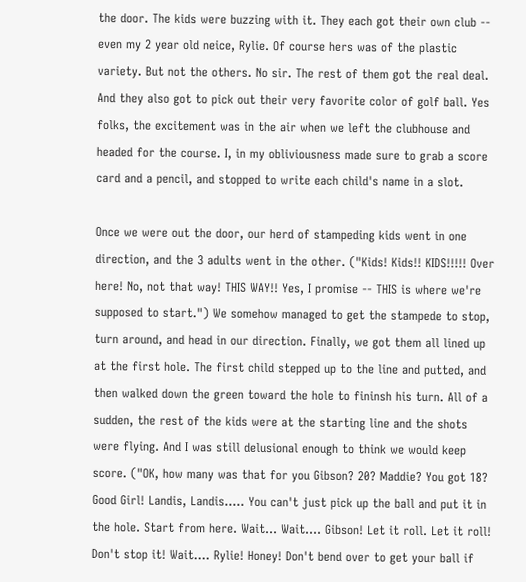the door. The kids were buzzing with it. They each got their own club -- even my 2 year old neice, Rylie. Of course hers was of the plastic variety. But not the others. No sir. The rest of them got the real deal. And they also got to pick out their very favorite color of golf ball. Yes folks, the excitement was in the air when we left the clubhouse and headed for the course. I, in my obliviousness made sure to grab a score card and a pencil, and stopped to write each child's name in a slot.

Once we were out the door, our herd of stampeding kids went in one direction, and the 3 adults went in the other. ("Kids! Kids!! KIDS!!!!! Over here! No, not that way! THIS WAY!! Yes, I promise -- THIS is where we're supposed to start.") We somehow managed to get the stampede to stop, turn around, and head in our direction. Finally, we got them all lined up at the first hole. The first child stepped up to the line and putted, and then walked down the green toward the hole to fininsh his turn. All of a sudden, the rest of the kids were at the starting line and the shots were flying. And I was still delusional enough to think we would keep score. ("OK, how many was that for you Gibson? 20? Maddie? You got 18? Good Girl! Landis, Landis..... You can't just pick up the ball and put it in the hole. Start from here. Wait... Wait.... Gibson! Let it roll. Let it roll! Don't stop it! Wait.... Rylie! Honey! Don't bend over to get your ball if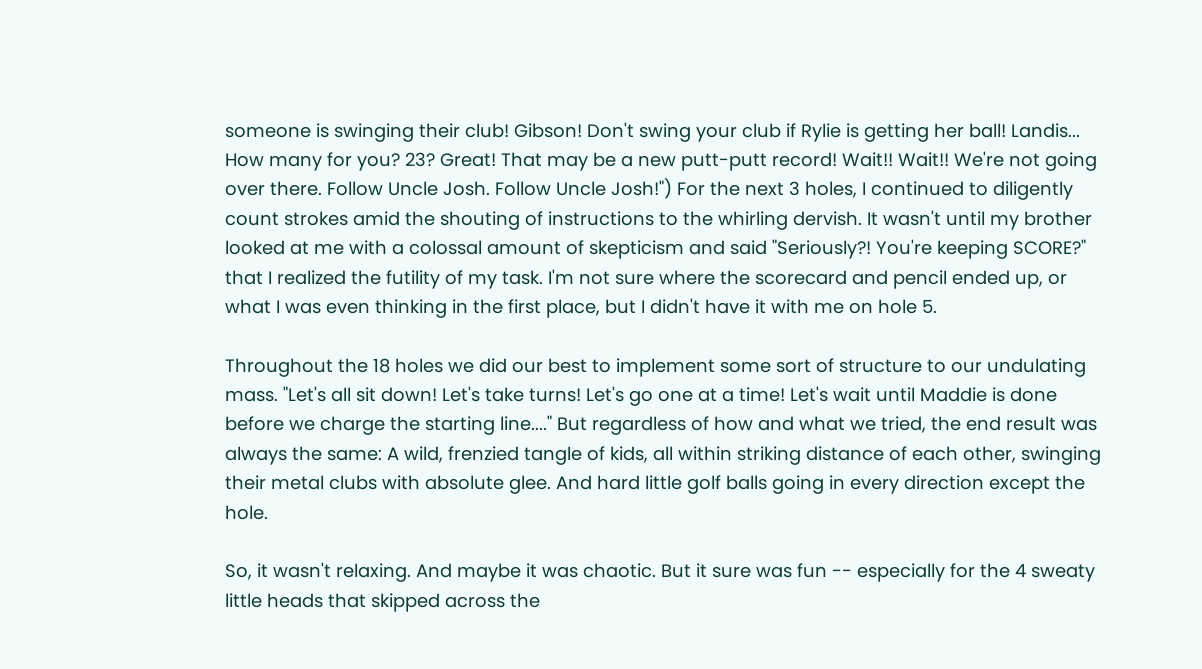someone is swinging their club! Gibson! Don't swing your club if Rylie is getting her ball! Landis... How many for you? 23? Great! That may be a new putt-putt record! Wait!! Wait!! We're not going over there. Follow Uncle Josh. Follow Uncle Josh!") For the next 3 holes, I continued to diligently count strokes amid the shouting of instructions to the whirling dervish. It wasn't until my brother looked at me with a colossal amount of skepticism and said "Seriously?! You're keeping SCORE?" that I realized the futility of my task. I'm not sure where the scorecard and pencil ended up, or what I was even thinking in the first place, but I didn't have it with me on hole 5.

Throughout the 18 holes we did our best to implement some sort of structure to our undulating mass. "Let's all sit down! Let's take turns! Let's go one at a time! Let's wait until Maddie is done before we charge the starting line...." But regardless of how and what we tried, the end result was always the same: A wild, frenzied tangle of kids, all within striking distance of each other, swinging their metal clubs with absolute glee. And hard little golf balls going in every direction except the hole.

So, it wasn't relaxing. And maybe it was chaotic. But it sure was fun -- especially for the 4 sweaty little heads that skipped across the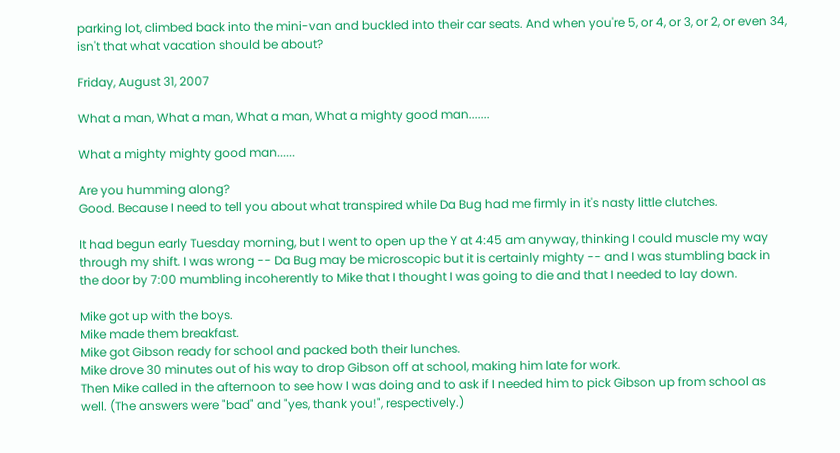parking lot, climbed back into the mini-van and buckled into their car seats. And when you're 5, or 4, or 3, or 2, or even 34, isn't that what vacation should be about?

Friday, August 31, 2007

What a man, What a man, What a man, What a mighty good man.......

What a mighty mighty good man......

Are you humming along?
Good. Because I need to tell you about what transpired while Da Bug had me firmly in it's nasty little clutches.

It had begun early Tuesday morning, but I went to open up the Y at 4:45 am anyway, thinking I could muscle my way through my shift. I was wrong -- Da Bug may be microscopic but it is certainly mighty -- and I was stumbling back in the door by 7:00 mumbling incoherently to Mike that I thought I was going to die and that I needed to lay down.

Mike got up with the boys.
Mike made them breakfast.
Mike got Gibson ready for school and packed both their lunches.
Mike drove 30 minutes out of his way to drop Gibson off at school, making him late for work.
Then Mike called in the afternoon to see how I was doing and to ask if I needed him to pick Gibson up from school as well. (The answers were "bad" and "yes, thank you!", respectively.)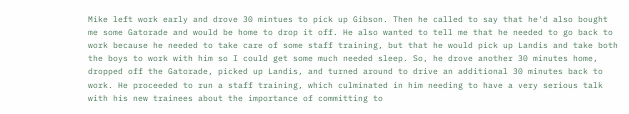Mike left work early and drove 30 mintues to pick up Gibson. Then he called to say that he'd also bought me some Gatorade and would be home to drop it off. He also wanted to tell me that he needed to go back to work because he needed to take care of some staff training, but that he would pick up Landis and take both the boys to work with him so I could get some much needed sleep. So, he drove another 30 minutes home, dropped off the Gatorade, picked up Landis, and turned around to drive an additional 30 minutes back to work. He proceeded to run a staff training, which culminated in him needing to have a very serious talk with his new trainees about the importance of committing to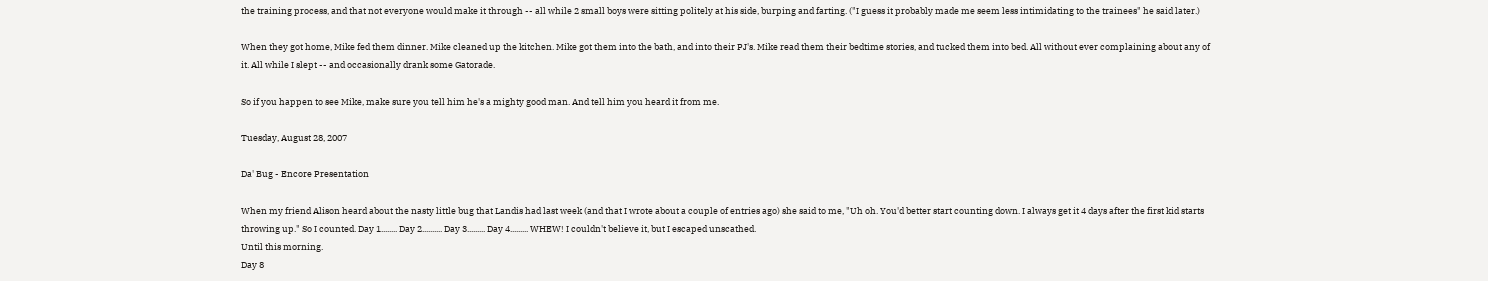the training process, and that not everyone would make it through -- all while 2 small boys were sitting politely at his side, burping and farting. ("I guess it probably made me seem less intimidating to the trainees" he said later.)

When they got home, Mike fed them dinner. Mike cleaned up the kitchen. Mike got them into the bath, and into their PJ's. Mike read them their bedtime stories, and tucked them into bed. All without ever complaining about any of it. All while I slept -- and occasionally drank some Gatorade.

So if you happen to see Mike, make sure you tell him he's a mighty good man. And tell him you heard it from me.

Tuesday, August 28, 2007

Da' Bug - Encore Presentation

When my friend Alison heard about the nasty little bug that Landis had last week (and that I wrote about a couple of entries ago) she said to me, "Uh oh. You'd better start counting down. I always get it 4 days after the first kid starts throwing up." So I counted. Day 1........ Day 2.......... Day 3......... Day 4......... WHEW! I couldn't believe it, but I escaped unscathed.
Until this morning.
Day 8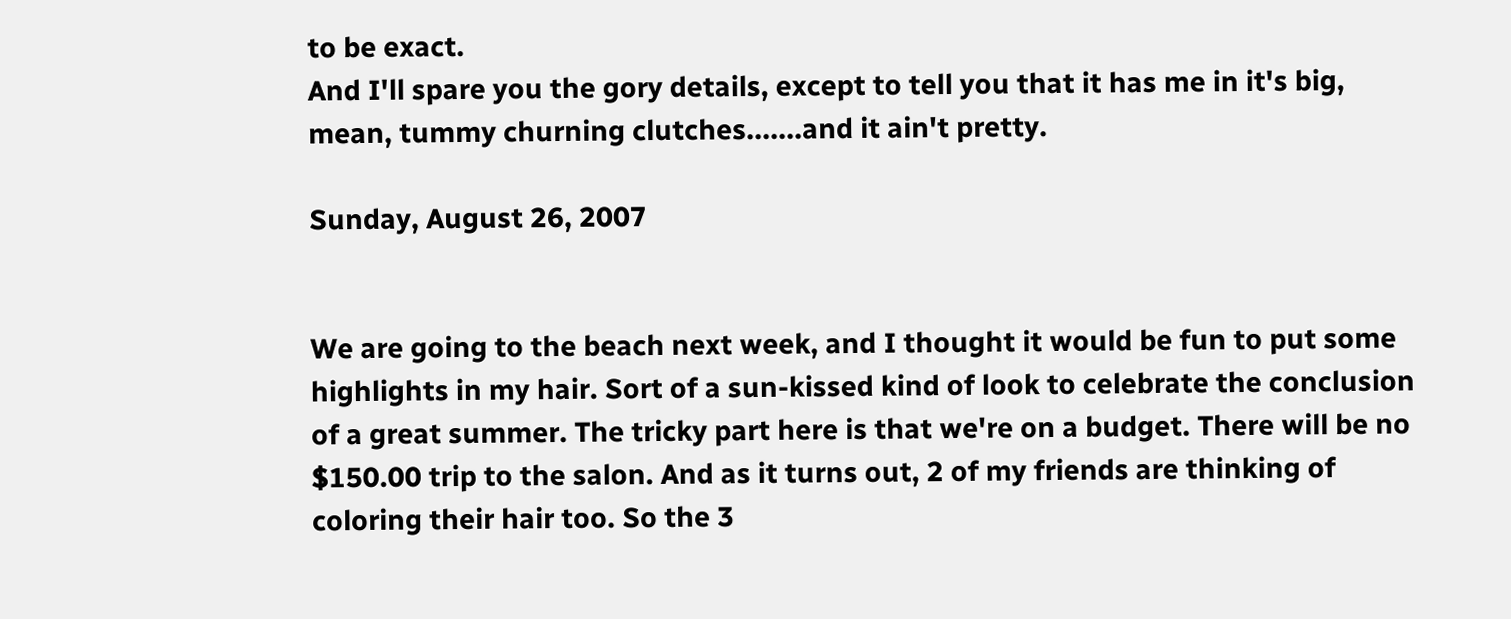to be exact.
And I'll spare you the gory details, except to tell you that it has me in it's big, mean, tummy churning clutches.......and it ain't pretty.

Sunday, August 26, 2007


We are going to the beach next week, and I thought it would be fun to put some highlights in my hair. Sort of a sun-kissed kind of look to celebrate the conclusion of a great summer. The tricky part here is that we're on a budget. There will be no $150.00 trip to the salon. And as it turns out, 2 of my friends are thinking of coloring their hair too. So the 3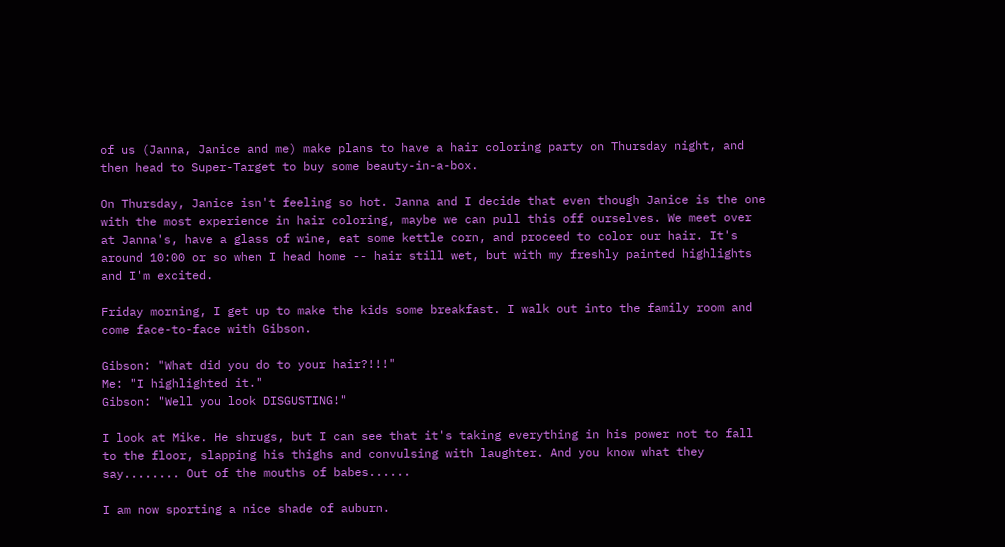of us (Janna, Janice and me) make plans to have a hair coloring party on Thursday night, and then head to Super-Target to buy some beauty-in-a-box.

On Thursday, Janice isn't feeling so hot. Janna and I decide that even though Janice is the one with the most experience in hair coloring, maybe we can pull this off ourselves. We meet over at Janna's, have a glass of wine, eat some kettle corn, and proceed to color our hair. It's around 10:00 or so when I head home -- hair still wet, but with my freshly painted highlights and I'm excited.

Friday morning, I get up to make the kids some breakfast. I walk out into the family room and come face-to-face with Gibson.

Gibson: "What did you do to your hair?!!!"
Me: "I highlighted it."
Gibson: "Well you look DISGUSTING!"

I look at Mike. He shrugs, but I can see that it's taking everything in his power not to fall to the floor, slapping his thighs and convulsing with laughter. And you know what they say........ Out of the mouths of babes......

I am now sporting a nice shade of auburn.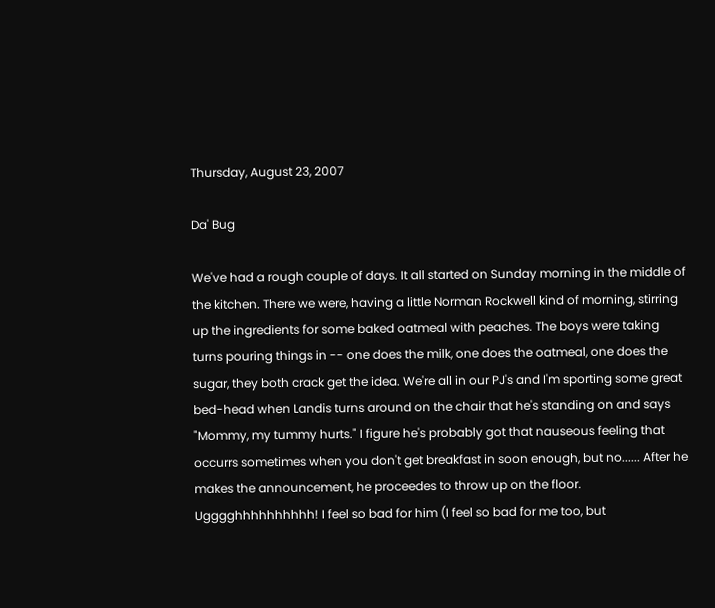Thursday, August 23, 2007

Da' Bug

We've had a rough couple of days. It all started on Sunday morning in the middle of the kitchen. There we were, having a little Norman Rockwell kind of morning, stirring up the ingredients for some baked oatmeal with peaches. The boys were taking turns pouring things in -- one does the milk, one does the oatmeal, one does the sugar, they both crack get the idea. We're all in our PJ's and I'm sporting some great bed-head when Landis turns around on the chair that he's standing on and says "Mommy, my tummy hurts." I figure he's probably got that nauseous feeling that occurrs sometimes when you don't get breakfast in soon enough, but no...... After he makes the announcement, he proceedes to throw up on the floor. Ugggghhhhhhhhhh! I feel so bad for him (I feel so bad for me too, but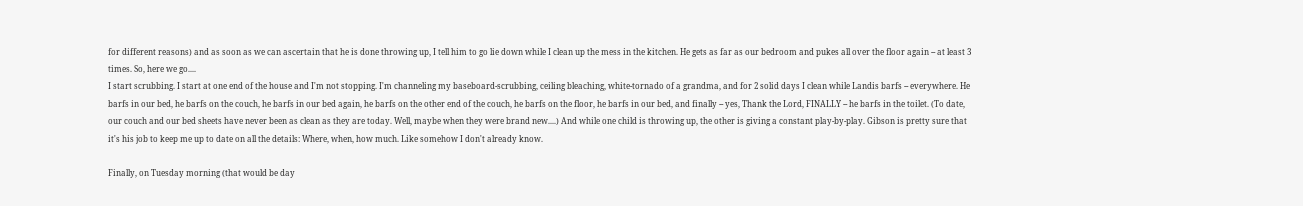for different reasons) and as soon as we can ascertain that he is done throwing up, I tell him to go lie down while I clean up the mess in the kitchen. He gets as far as our bedroom and pukes all over the floor again -- at least 3 times. So, here we go....
I start scrubbing. I start at one end of the house and I'm not stopping. I'm channeling my baseboard-scrubbing, ceiling bleaching, white-tornado of a grandma, and for 2 solid days I clean while Landis barfs -- everywhere. He barfs in our bed, he barfs on the couch, he barfs in our bed again, he barfs on the other end of the couch, he barfs on the floor, he barfs in our bed, and finally -- yes, Thank the Lord, FINALLY -- he barfs in the toilet. (To date, our couch and our bed sheets have never been as clean as they are today. Well, maybe when they were brand new....) And while one child is throwing up, the other is giving a constant play-by-play. Gibson is pretty sure that it's his job to keep me up to date on all the details: Where, when, how much. Like somehow I don't already know.

Finally, on Tuesday morning (that would be day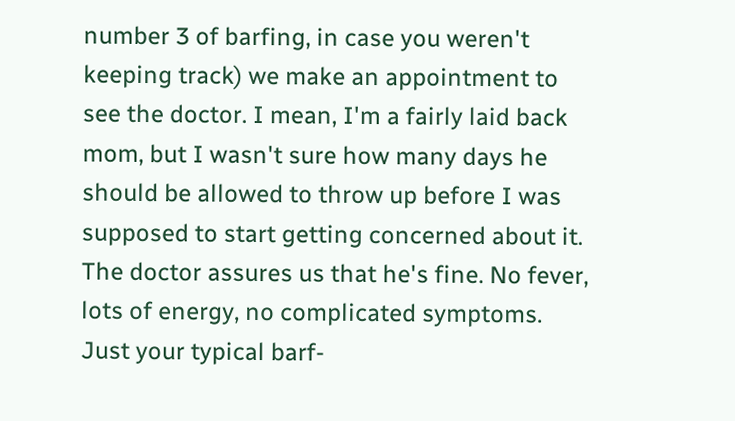number 3 of barfing, in case you weren't keeping track) we make an appointment to see the doctor. I mean, I'm a fairly laid back mom, but I wasn't sure how many days he should be allowed to throw up before I was supposed to start getting concerned about it. The doctor assures us that he's fine. No fever, lots of energy, no complicated symptoms. Just your typical barf-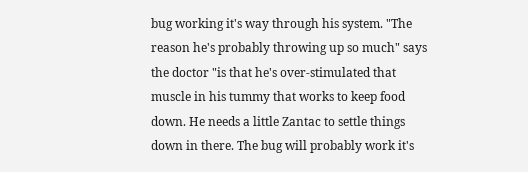bug working it's way through his system. "The reason he's probably throwing up so much" says the doctor "is that he's over-stimulated that muscle in his tummy that works to keep food down. He needs a little Zantac to settle things down in there. The bug will probably work it's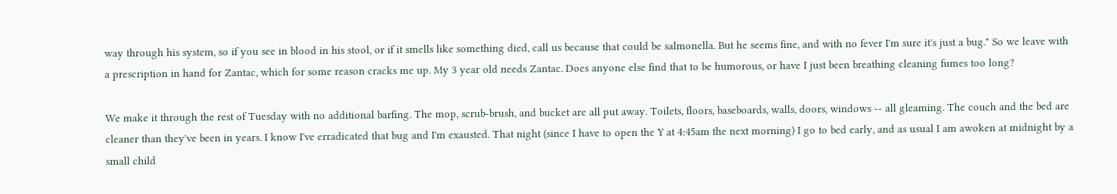way through his system, so if you see in blood in his stool, or if it smells like something died, call us because that could be salmonella. But he seems fine, and with no fever I'm sure it's just a bug." So we leave with a prescription in hand for Zantac, which for some reason cracks me up. My 3 year old needs Zantac. Does anyone else find that to be humorous, or have I just been breathing cleaning fumes too long?

We make it through the rest of Tuesday with no additional barfing. The mop, scrub-brush, and bucket are all put away. Toilets, floors, baseboards, walls, doors, windows -- all gleaming. The couch and the bed are cleaner than they've been in years. I know I've erradicated that bug and I'm exausted. That night (since I have to open the Y at 4:45am the next morning) I go to bed early, and as usual I am awoken at midnight by a small child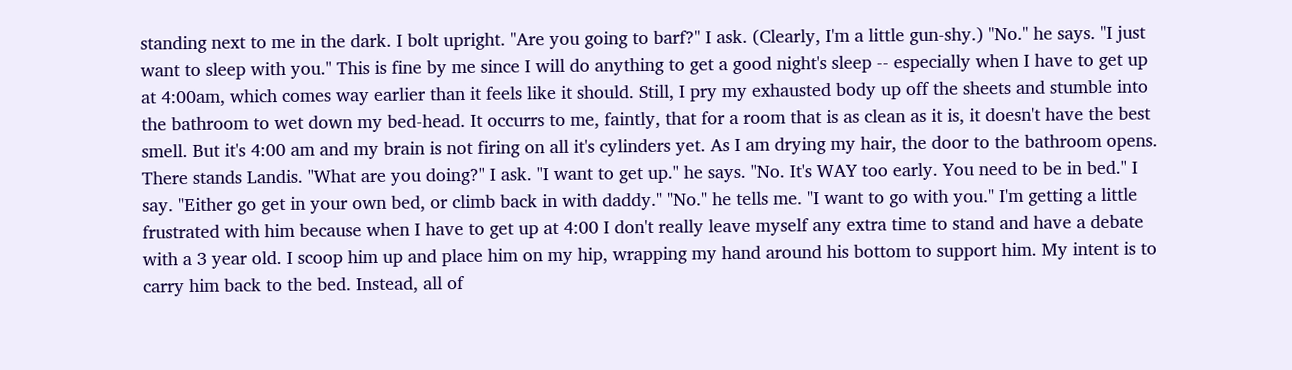standing next to me in the dark. I bolt upright. "Are you going to barf?" I ask. (Clearly, I'm a little gun-shy.) "No." he says. "I just want to sleep with you." This is fine by me since I will do anything to get a good night's sleep -- especially when I have to get up at 4:00am, which comes way earlier than it feels like it should. Still, I pry my exhausted body up off the sheets and stumble into the bathroom to wet down my bed-head. It occurrs to me, faintly, that for a room that is as clean as it is, it doesn't have the best smell. But it's 4:00 am and my brain is not firing on all it's cylinders yet. As I am drying my hair, the door to the bathroom opens. There stands Landis. "What are you doing?" I ask. "I want to get up." he says. "No. It's WAY too early. You need to be in bed." I say. "Either go get in your own bed, or climb back in with daddy." "No." he tells me. "I want to go with you." I'm getting a little frustrated with him because when I have to get up at 4:00 I don't really leave myself any extra time to stand and have a debate with a 3 year old. I scoop him up and place him on my hip, wrapping my hand around his bottom to support him. My intent is to carry him back to the bed. Instead, all of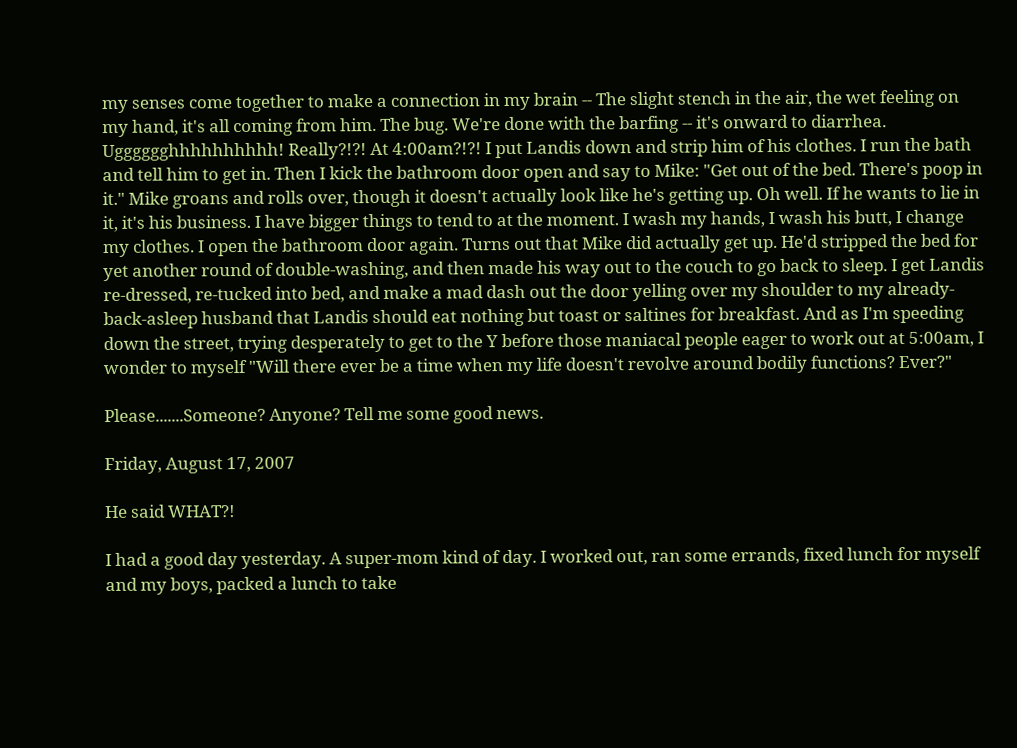my senses come together to make a connection in my brain -- The slight stench in the air, the wet feeling on my hand, it's all coming from him. The bug. We're done with the barfing -- it's onward to diarrhea. Ugggggghhhhhhhhhh! Really?!?! At 4:00am?!?! I put Landis down and strip him of his clothes. I run the bath and tell him to get in. Then I kick the bathroom door open and say to Mike: "Get out of the bed. There's poop in it." Mike groans and rolls over, though it doesn't actually look like he's getting up. Oh well. If he wants to lie in it, it's his business. I have bigger things to tend to at the moment. I wash my hands, I wash his butt, I change my clothes. I open the bathroom door again. Turns out that Mike did actually get up. He'd stripped the bed for yet another round of double-washing, and then made his way out to the couch to go back to sleep. I get Landis re-dressed, re-tucked into bed, and make a mad dash out the door yelling over my shoulder to my already-back-asleep husband that Landis should eat nothing but toast or saltines for breakfast. And as I'm speeding down the street, trying desperately to get to the Y before those maniacal people eager to work out at 5:00am, I wonder to myself "Will there ever be a time when my life doesn't revolve around bodily functions? Ever?"

Please.......Someone? Anyone? Tell me some good news.

Friday, August 17, 2007

He said WHAT?!

I had a good day yesterday. A super-mom kind of day. I worked out, ran some errands, fixed lunch for myself and my boys, packed a lunch to take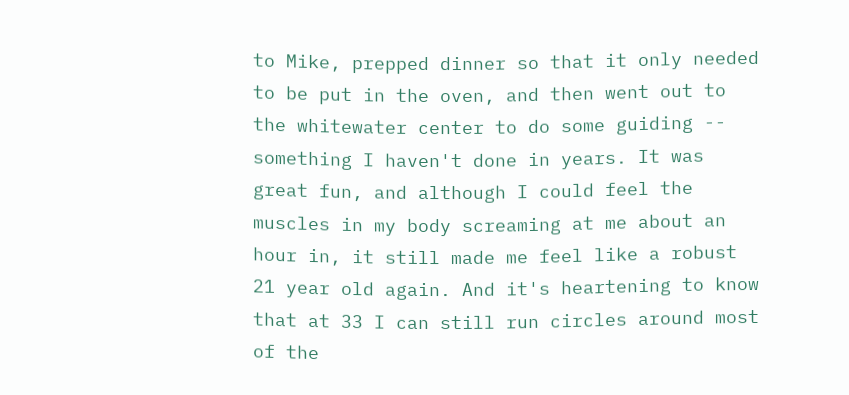to Mike, prepped dinner so that it only needed to be put in the oven, and then went out to the whitewater center to do some guiding -- something I haven't done in years. It was great fun, and although I could feel the muscles in my body screaming at me about an hour in, it still made me feel like a robust 21 year old again. And it's heartening to know that at 33 I can still run circles around most of the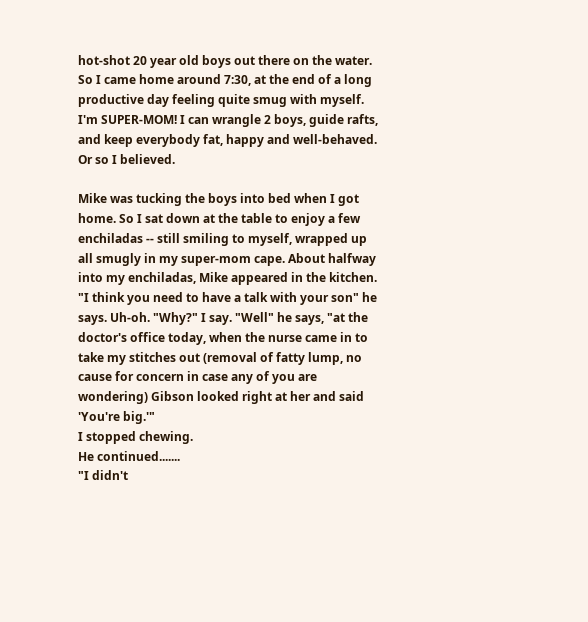hot-shot 20 year old boys out there on the water. So I came home around 7:30, at the end of a long productive day feeling quite smug with myself. I'm SUPER-MOM! I can wrangle 2 boys, guide rafts, and keep everybody fat, happy and well-behaved. Or so I believed.

Mike was tucking the boys into bed when I got home. So I sat down at the table to enjoy a few enchiladas -- still smiling to myself, wrapped up all smugly in my super-mom cape. About halfway into my enchiladas, Mike appeared in the kitchen. "I think you need to have a talk with your son" he says. Uh-oh. "Why?" I say. "Well" he says, "at the doctor's office today, when the nurse came in to take my stitches out (removal of fatty lump, no cause for concern in case any of you are wondering) Gibson looked right at her and said 'You're big.'"
I stopped chewing.
He continued.......
"I didn't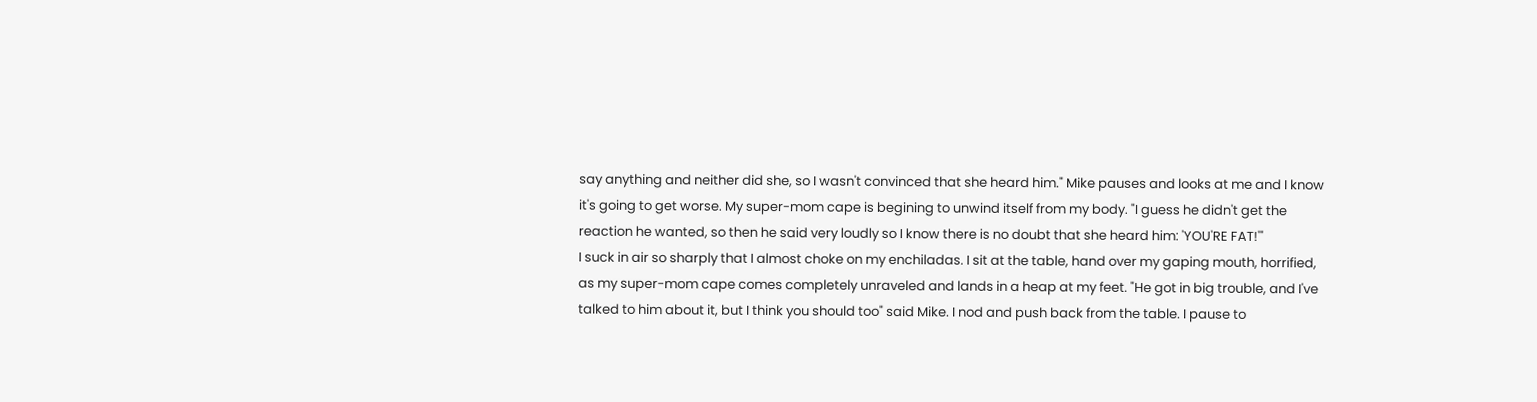say anything and neither did she, so I wasn't convinced that she heard him." Mike pauses and looks at me and I know it's going to get worse. My super-mom cape is begining to unwind itself from my body. "I guess he didn't get the reaction he wanted, so then he said very loudly so I know there is no doubt that she heard him: 'YOU'RE FAT!'"
I suck in air so sharply that I almost choke on my enchiladas. I sit at the table, hand over my gaping mouth, horrified, as my super-mom cape comes completely unraveled and lands in a heap at my feet. "He got in big trouble, and I've talked to him about it, but I think you should too" said Mike. I nod and push back from the table. I pause to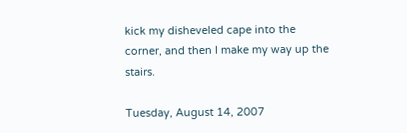kick my disheveled cape into the corner, and then I make my way up the stairs.

Tuesday, August 14, 2007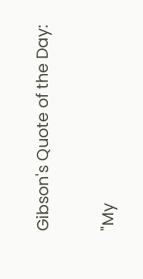Gibson's Quote of the Day:

"My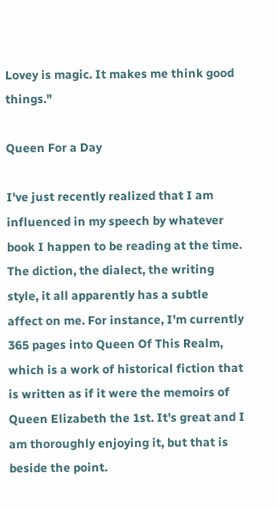Lovey is magic. It makes me think good things."

Queen For a Day

I've just recently realized that I am influenced in my speech by whatever book I happen to be reading at the time. The diction, the dialect, the writing style, it all apparently has a subtle affect on me. For instance, I'm currently 365 pages into Queen Of This Realm, which is a work of historical fiction that is written as if it were the memoirs of Queen Elizabeth the 1st. It's great and I am thoroughly enjoying it, but that is beside the point.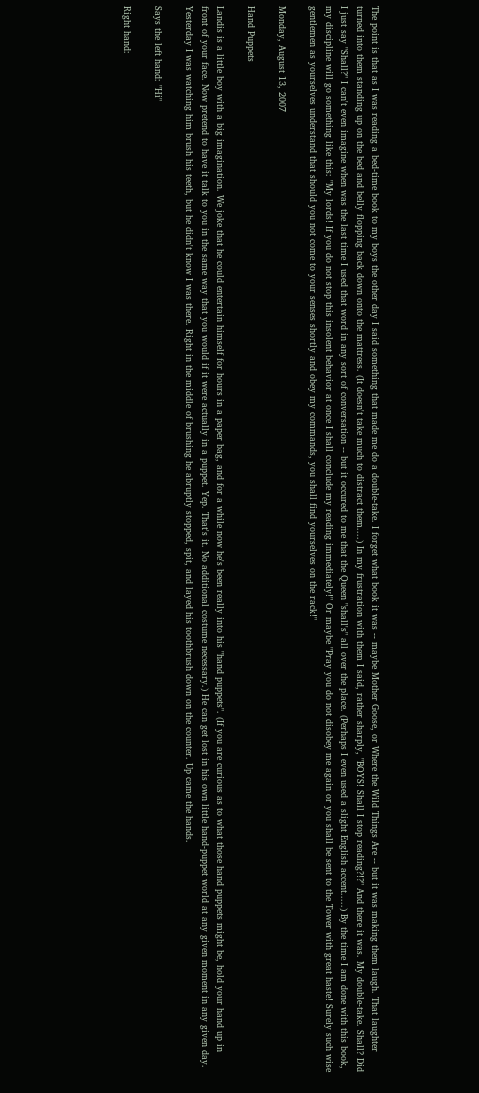The point is that as I was reading a bed-time book to my boys the other day I said something that made me do a double-take. I forget what book it was -- maybe Mother Goose, or Where the Wild Things Are -- but it was making them laugh. That laughter turned into them standing up on the bed and belly flopping back down onto the mattress. (It doesn't take much to distract them....) In my frustration with them I said, rather sharply, "BOYS! Shall I stop reading?!?" And there it was. My double-take. Shall? Did I just say "Shall?" I can't even imagine when was the last time I used that word in any sort of conversation -- but it occured to me that the Queen "shall's" all over the place. (Perhaps I even used a slight English accent.....) By the time I am done with this book, my discipline will go something like this: "My lords! If you do not stop this insolent behavior at once I shall conclude my reading immediately!" Or maybe "Pray you do not disobey me again or you shall be sent to the Tower with great haste! Surely such wise gentlemen as yourselves understand that should you not come to your senses shortly and obey my commands, you shall find yourselves on the rack!"

Monday, August 13, 2007

Hand Puppets

Landis is a little boy with a big imagination. We joke that he could entertain himself for hours in a paper bag, and for a while now he's been really into his "hand puppets". (If you are curious as to what those hand puppets might be, hold your hand up in front of your face. Now pretend to have it talk to you in the same way that you would if it were actually in a puppet. Yep. That's it. No additional costume necessary.) He can get lost in his own little hand-puppet world at any given moment in any given day. Yesterday I was watching him brush his teeth, but he didn't know I was there. Right in the middle of brushing he abruptly stopped, spit, and layed his toothbrush down on the counter. Up came the hands.

Says the left hand: "Hi"

Right hand: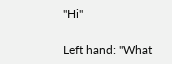"Hi"

Left hand: "What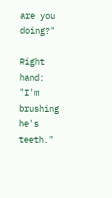are you doing?"

Right hand: "I'm brushing he's teeth."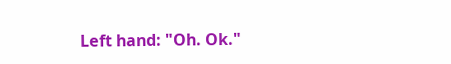Left hand: "Oh. Ok."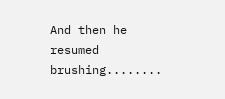And then he resumed brushing........